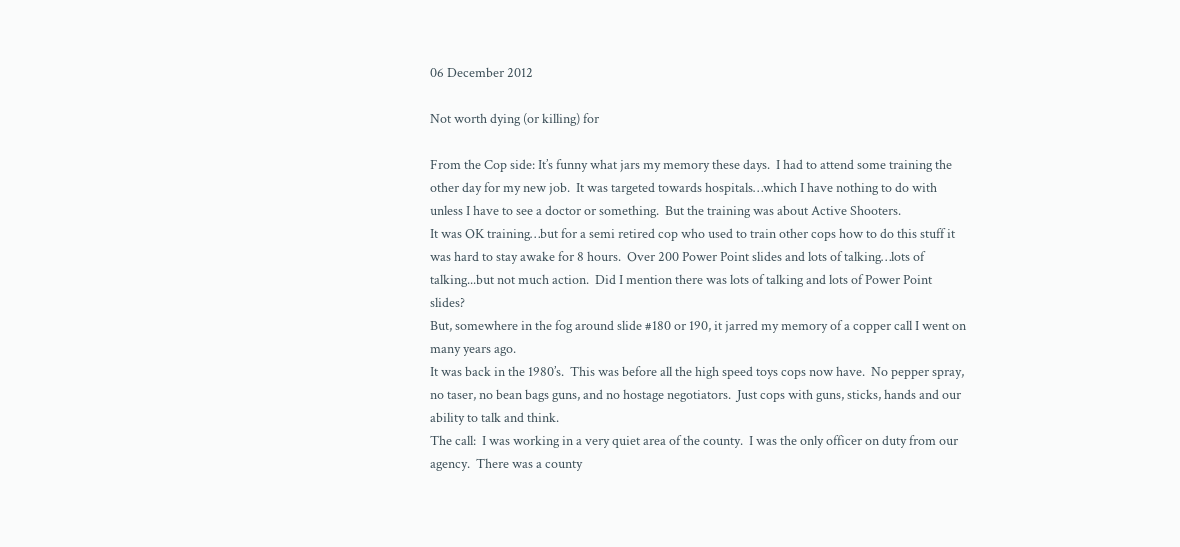06 December 2012

Not worth dying (or killing) for

From the Cop side: It’s funny what jars my memory these days.  I had to attend some training the other day for my new job.  It was targeted towards hospitals…which I have nothing to do with unless I have to see a doctor or something.  But the training was about Active Shooters.
It was OK training…but for a semi retired cop who used to train other cops how to do this stuff it was hard to stay awake for 8 hours.  Over 200 Power Point slides and lots of talking…lots of talking...but not much action.  Did I mention there was lots of talking and lots of Power Point slides?
But, somewhere in the fog around slide #180 or 190, it jarred my memory of a copper call I went on many years ago.
It was back in the 1980’s.  This was before all the high speed toys cops now have.  No pepper spray, no taser, no bean bags guns, and no hostage negotiators.  Just cops with guns, sticks, hands and our ability to talk and think.
The call:  I was working in a very quiet area of the county.  I was the only officer on duty from our agency.  There was a county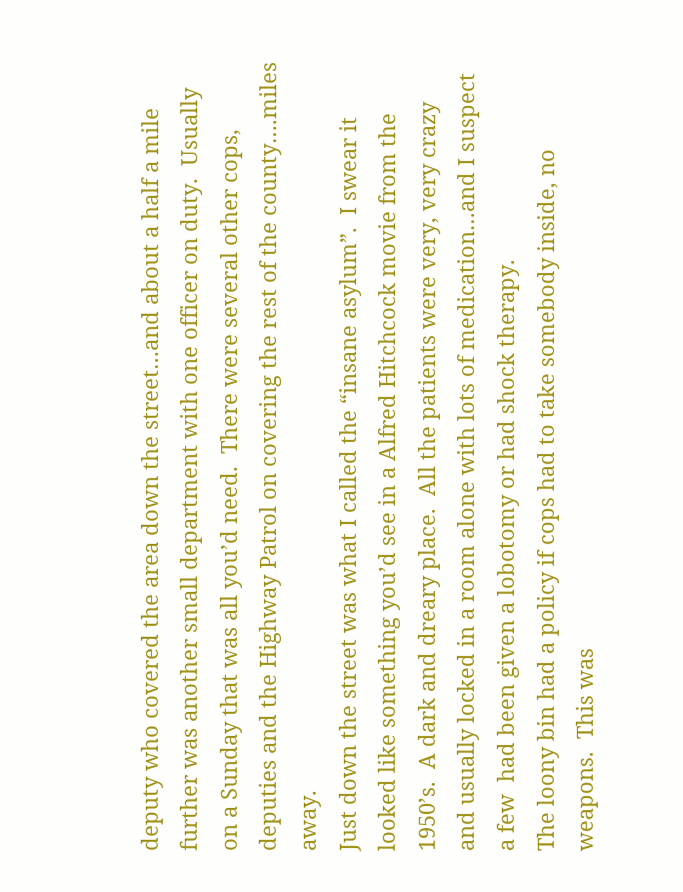deputy who covered the area down the street…and about a half a mile further was another small department with one officer on duty.  Usually on a Sunday that was all you’d need.  There were several other cops, deputies and the Highway Patrol on covering the rest of the county….miles away.
Just down the street was what I called the “insane asylum”.  I swear it looked like something you’d see in a Alfred Hitchcock movie from the 1950’s.  A dark and dreary place.  All the patients were very, very crazy and usually locked in a room alone with lots of medication…and I suspect a few  had been given a lobotomy or had shock therapy.
The loony bin had a policy if cops had to take somebody inside, no weapons.  This was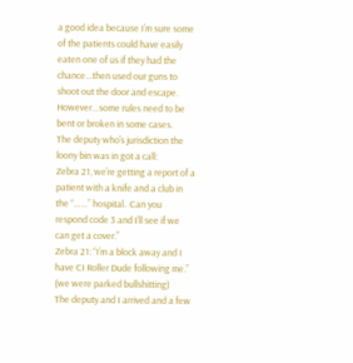a good idea because I’m sure some of the patients could have easily eaten one of us if they had the chance…then used our guns to shoot out the door and escape.
However…some rules need to be bent or broken in some cases.
The deputy who’s jurisdiction the loony bin was in got a call:
Zebra 21, we’re getting a report of a patient with a knife and a club in the “……” hospital.  Can you respond code 3 and I’ll see if we can get a cover.”
Zebra 21: “I’m a block away and I have CI Roller Dude following me.” (we were parked bullshitting)
The deputy and I arrived and a few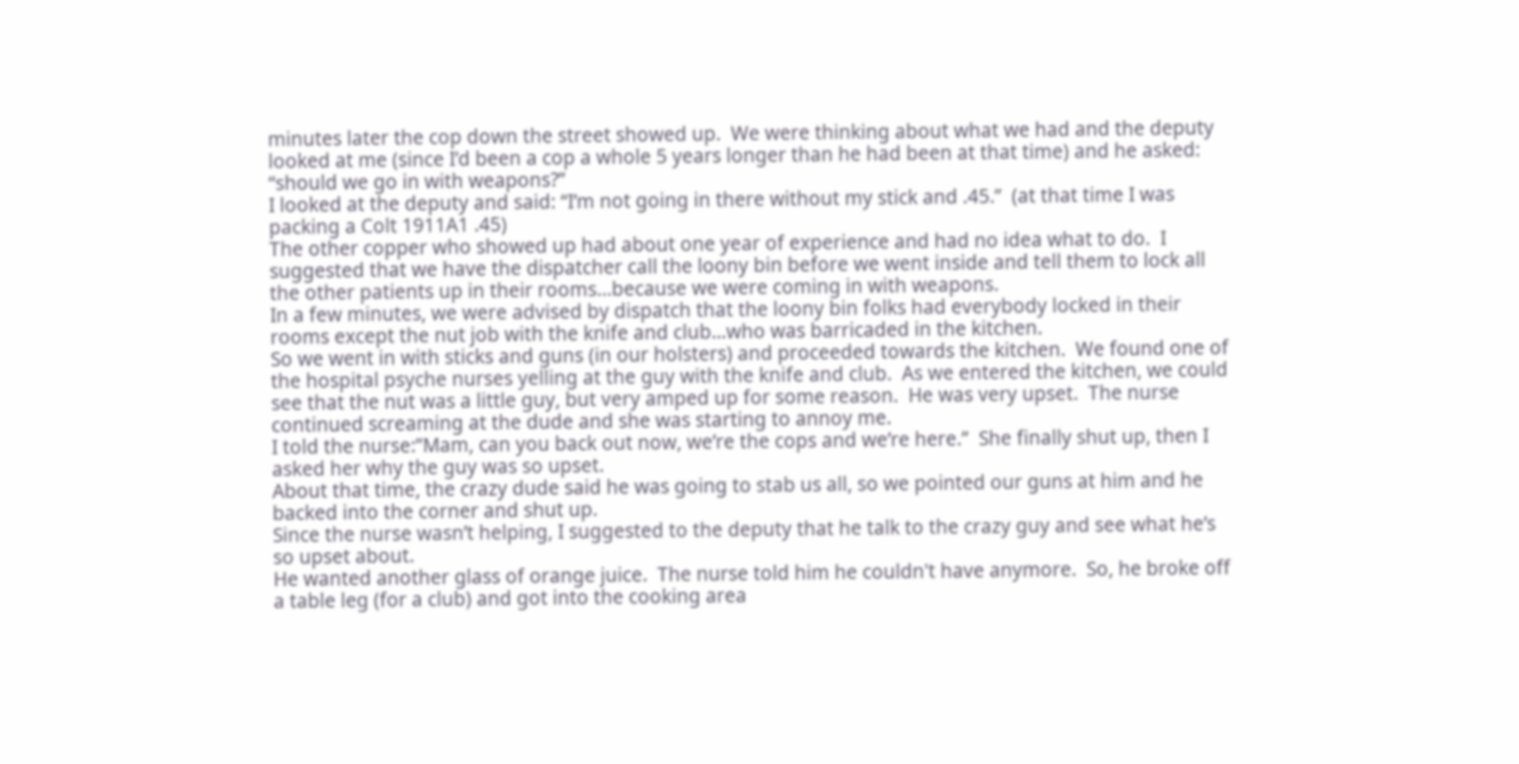minutes later the cop down the street showed up.  We were thinking about what we had and the deputy looked at me (since I’d been a cop a whole 5 years longer than he had been at that time) and he asked: “should we go in with weapons?”
I looked at the deputy and said: “I’m not going in there without my stick and .45.”  (at that time I was packing a Colt 1911A1 .45)
The other copper who showed up had about one year of experience and had no idea what to do.  I suggested that we have the dispatcher call the loony bin before we went inside and tell them to lock all the other patients up in their rooms...because we were coming in with weapons.
In a few minutes, we were advised by dispatch that the loony bin folks had everybody locked in their rooms except the nut job with the knife and club…who was barricaded in the kitchen.
So we went in with sticks and guns (in our holsters) and proceeded towards the kitchen.  We found one of the hospital psyche nurses yelling at the guy with the knife and club.  As we entered the kitchen, we could see that the nut was a little guy, but very amped up for some reason.  He was very upset.  The nurse continued screaming at the dude and she was starting to annoy me.
I told the nurse:”Mam, can you back out now, we’re the cops and we’re here.”  She finally shut up, then I asked her why the guy was so upset.
About that time, the crazy dude said he was going to stab us all, so we pointed our guns at him and he backed into the corner and shut up.
Since the nurse wasn’t helping, I suggested to the deputy that he talk to the crazy guy and see what he’s so upset about.
He wanted another glass of orange juice.  The nurse told him he couldn't have anymore.  So, he broke off a table leg (for a club) and got into the cooking area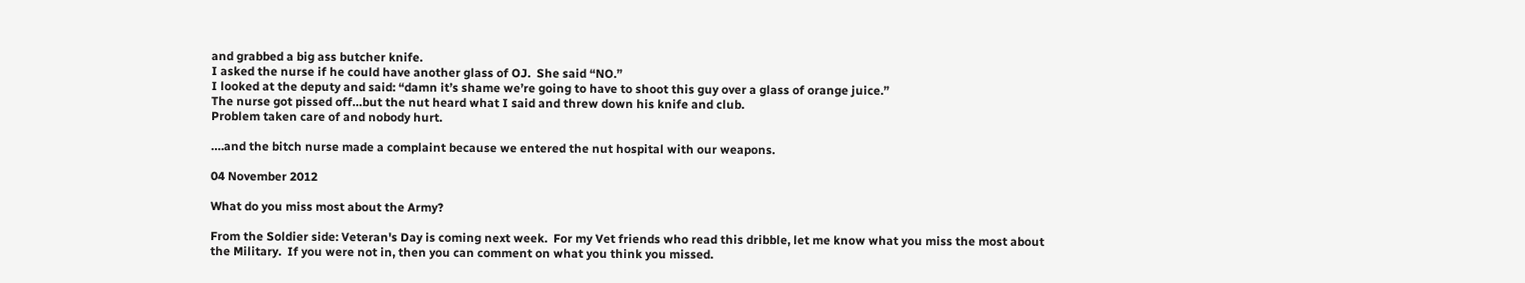and grabbed a big ass butcher knife.
I asked the nurse if he could have another glass of OJ.  She said “NO.”
I looked at the deputy and said: “damn it’s shame we’re going to have to shoot this guy over a glass of orange juice.”
The nurse got pissed off…but the nut heard what I said and threw down his knife and club.
Problem taken care of and nobody hurt.

….and the bitch nurse made a complaint because we entered the nut hospital with our weapons.

04 November 2012

What do you miss most about the Army?

From the Soldier side: Veteran's Day is coming next week.  For my Vet friends who read this dribble, let me know what you miss the most about the Military.  If you were not in, then you can comment on what you think you missed.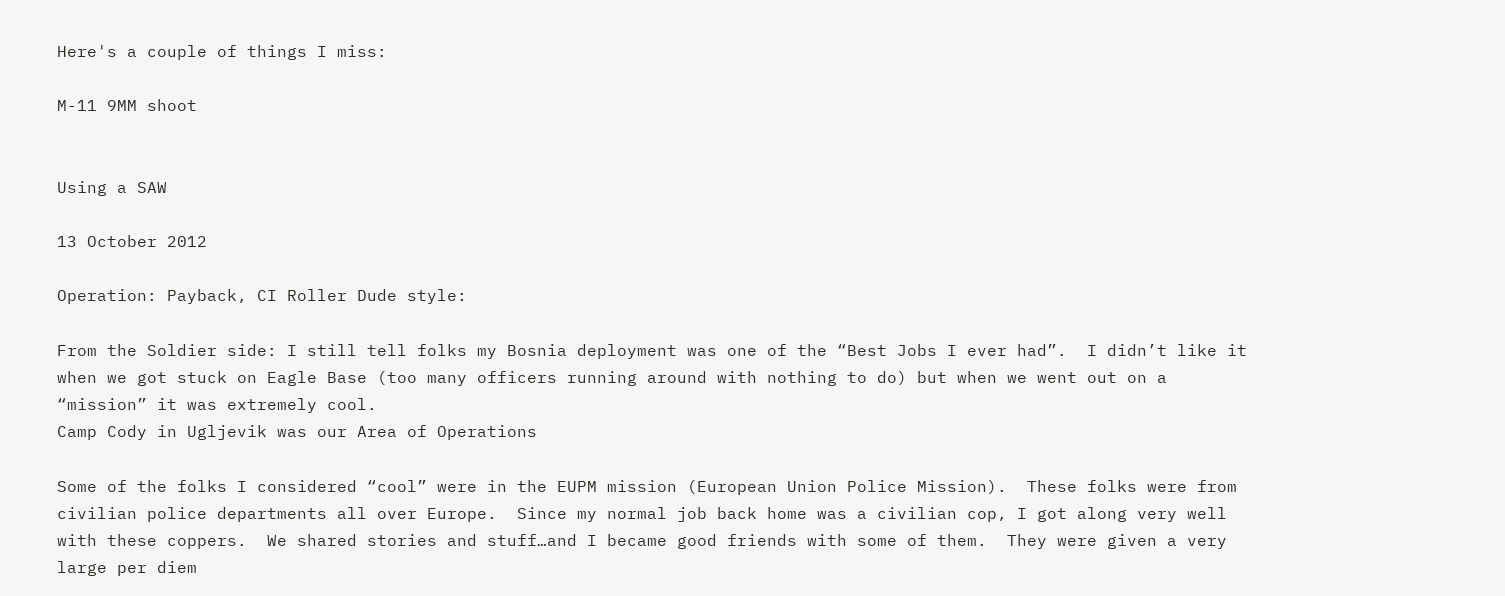Here's a couple of things I miss:

M-11 9MM shoot


Using a SAW

13 October 2012

Operation: Payback, CI Roller Dude style:

From the Soldier side: I still tell folks my Bosnia deployment was one of the “Best Jobs I ever had”.  I didn’t like it when we got stuck on Eagle Base (too many officers running around with nothing to do) but when we went out on a “mission” it was extremely cool.
Camp Cody in Ugljevik was our Area of Operations

Some of the folks I considered “cool” were in the EUPM mission (European Union Police Mission).  These folks were from civilian police departments all over Europe.  Since my normal job back home was a civilian cop, I got along very well with these coppers.  We shared stories and stuff…and I became good friends with some of them.  They were given a very large per diem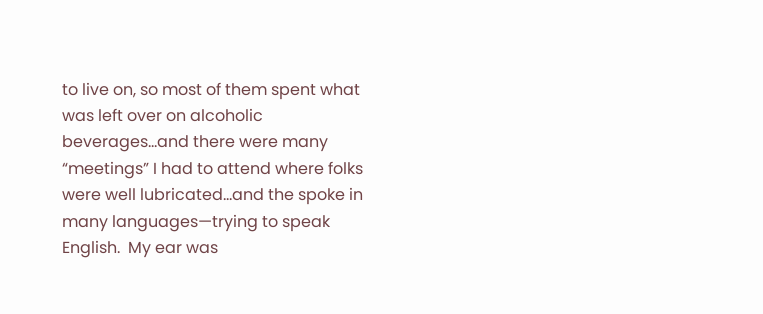to live on, so most of them spent what was left over on alcoholic beverages…and there were many “meetings” I had to attend where folks were well lubricated…and the spoke in many languages—trying to speak English.  My ear was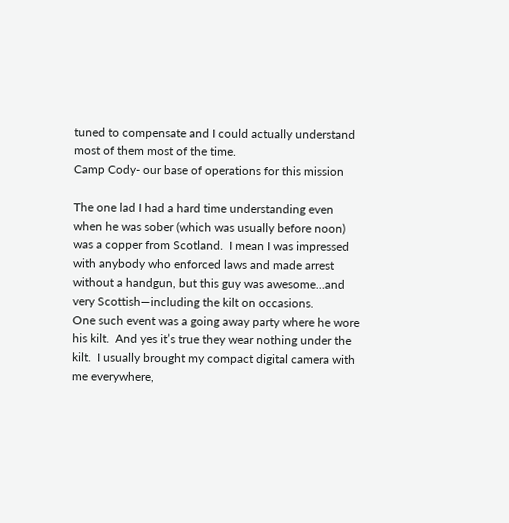tuned to compensate and I could actually understand most of them most of the time.
Camp Cody- our base of operations for this mission

The one lad I had a hard time understanding even when he was sober (which was usually before noon) was a copper from Scotland.  I mean I was impressed with anybody who enforced laws and made arrest without a handgun, but this guy was awesome…and very Scottish—including the kilt on occasions.
One such event was a going away party where he wore his kilt.  And yes it’s true they wear nothing under the kilt.  I usually brought my compact digital camera with me everywhere,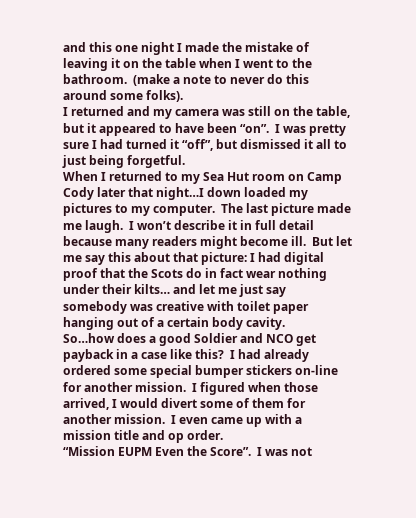and this one night I made the mistake of leaving it on the table when I went to the bathroom.  (make a note to never do this around some folks).
I returned and my camera was still on the table, but it appeared to have been “on”.  I was pretty sure I had turned it “off”, but dismissed it all to just being forgetful.
When I returned to my Sea Hut room on Camp Cody later that night…I down loaded my pictures to my computer.  The last picture made me laugh.  I won’t describe it in full detail because many readers might become ill.  But let me say this about that picture: I had digital proof that the Scots do in fact wear nothing under their kilts… and let me just say somebody was creative with toilet paper hanging out of a certain body cavity.
So…how does a good Soldier and NCO get payback in a case like this?  I had already ordered some special bumper stickers on-line for another mission.  I figured when those arrived, I would divert some of them for another mission.  I even came up with a mission title and op order.
“Mission EUPM Even the Score”.  I was not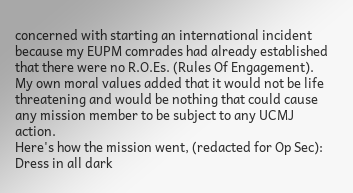concerned with starting an international incident because my EUPM comrades had already established that there were no R.O.Es. (Rules Of Engagement).  My own moral values added that it would not be life threatening and would be nothing that could cause any mission member to be subject to any UCMJ action.
Here's how the mission went, (redacted for Op Sec): Dress in all dark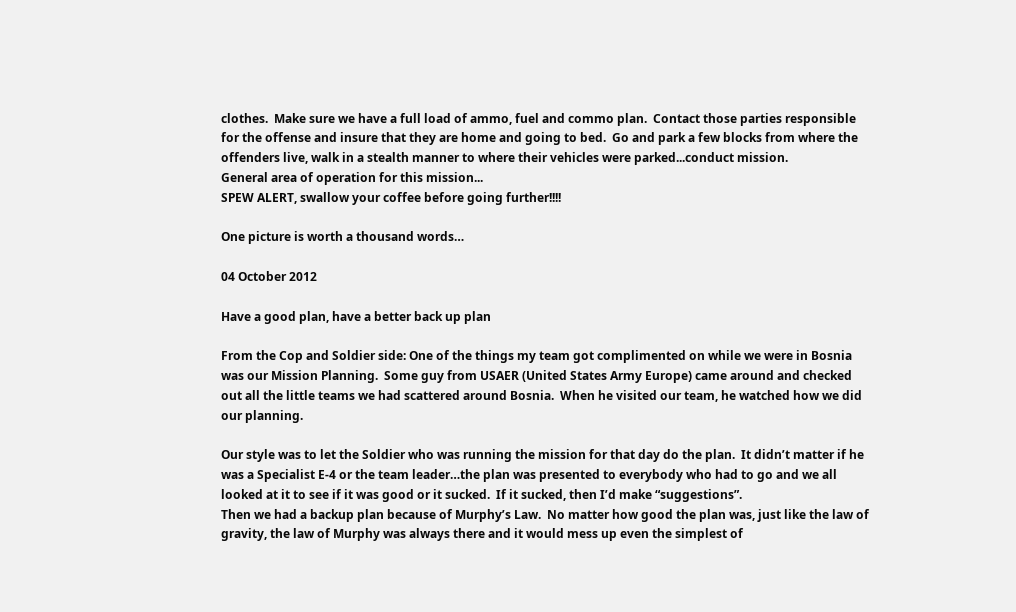clothes.  Make sure we have a full load of ammo, fuel and commo plan.  Contact those parties responsible for the offense and insure that they are home and going to bed.  Go and park a few blocks from where the offenders live, walk in a stealth manner to where their vehicles were parked...conduct mission.
General area of operation for this mission...
SPEW ALERT, swallow your coffee before going further!!!!

One picture is worth a thousand words…

04 October 2012

Have a good plan, have a better back up plan

From the Cop and Soldier side: One of the things my team got complimented on while we were in Bosnia was our Mission Planning.  Some guy from USAER (United States Army Europe) came around and checked out all the little teams we had scattered around Bosnia.  When he visited our team, he watched how we did our planning.

Our style was to let the Soldier who was running the mission for that day do the plan.  It didn’t matter if he was a Specialist E-4 or the team leader…the plan was presented to everybody who had to go and we all looked at it to see if it was good or it sucked.  If it sucked, then I’d make “suggestions”.
Then we had a backup plan because of Murphy’s Law.  No matter how good the plan was, just like the law of gravity, the law of Murphy was always there and it would mess up even the simplest of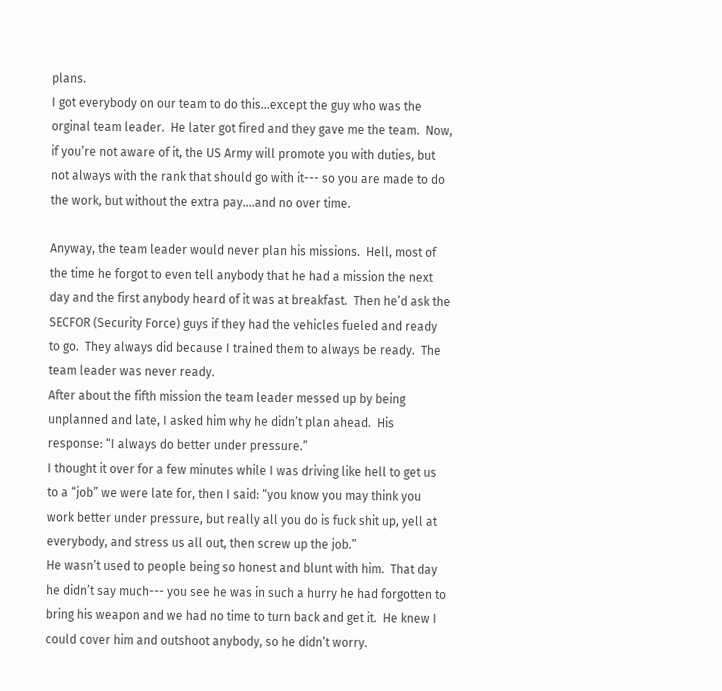plans.
I got everybody on our team to do this…except the guy who was the orginal team leader.  He later got fired and they gave me the team.  Now, if you’re not aware of it, the US Army will promote you with duties, but not always with the rank that should go with it--- so you are made to do the work, but without the extra pay….and no over time.

Anyway, the team leader would never plan his missions.  Hell, most of the time he forgot to even tell anybody that he had a mission the next day and the first anybody heard of it was at breakfast.  Then he’d ask the SECFOR (Security Force) guys if they had the vehicles fueled and ready to go.  They always did because I trained them to always be ready.  The team leader was never ready.
After about the fifth mission the team leader messed up by being unplanned and late, I asked him why he didn’t plan ahead.  His response: “I always do better under pressure.”
I thought it over for a few minutes while I was driving like hell to get us to a “job” we were late for, then I said: “you know you may think you work better under pressure, but really all you do is fuck shit up, yell at everybody, and stress us all out, then screw up the job.”
He wasn’t used to people being so honest and blunt with him.  That day he didn’t say much--- you see he was in such a hurry he had forgotten to bring his weapon and we had no time to turn back and get it.  He knew I could cover him and outshoot anybody, so he didn’t worry.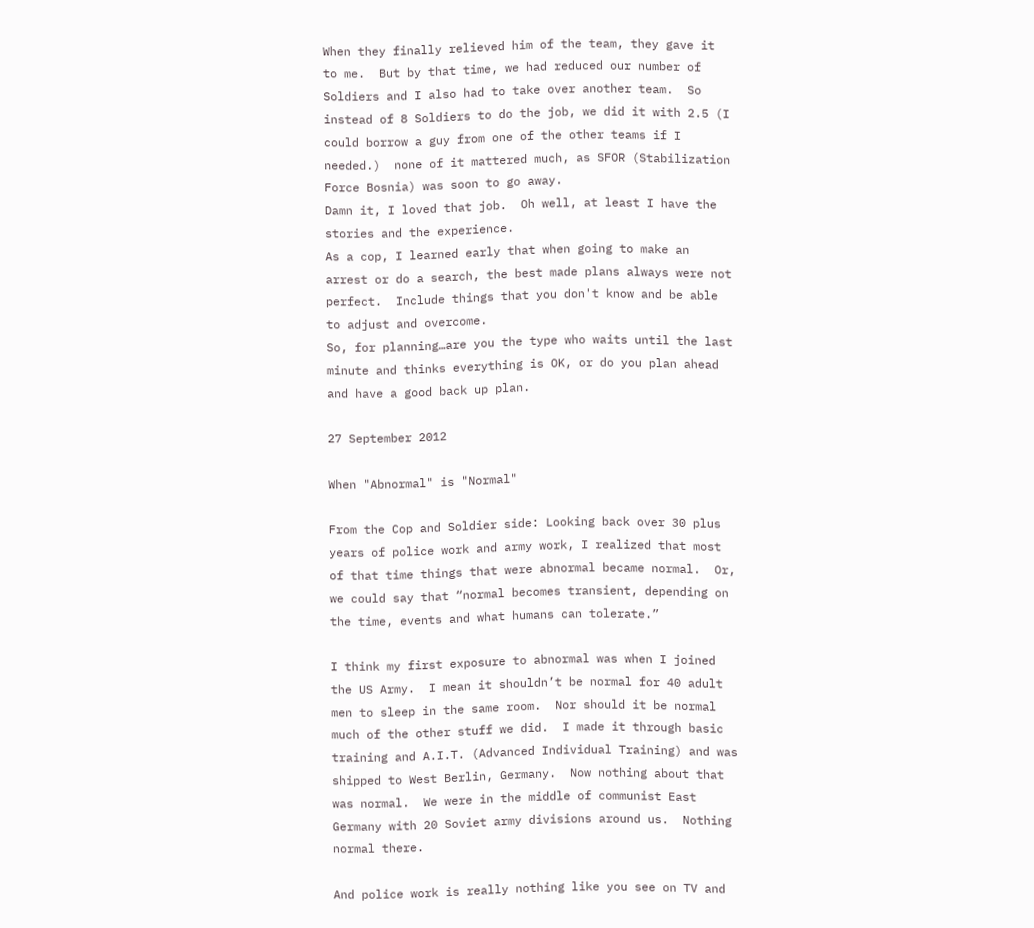When they finally relieved him of the team, they gave it to me.  But by that time, we had reduced our number of Soldiers and I also had to take over another team.  So instead of 8 Soldiers to do the job, we did it with 2.5 (I could borrow a guy from one of the other teams if I needed.)  none of it mattered much, as SFOR (Stabilization Force Bosnia) was soon to go away.
Damn it, I loved that job.  Oh well, at least I have the stories and the experience.
As a cop, I learned early that when going to make an arrest or do a search, the best made plans always were not perfect.  Include things that you don't know and be able to adjust and overcome.
So, for planning…are you the type who waits until the last minute and thinks everything is OK, or do you plan ahead and have a good back up plan.

27 September 2012

When "Abnormal" is "Normal"

From the Cop and Soldier side: Looking back over 30 plus years of police work and army work, I realized that most of that time things that were abnormal became normal.  Or, we could say that “normal becomes transient, depending on the time, events and what humans can tolerate.”

I think my first exposure to abnormal was when I joined the US Army.  I mean it shouldn’t be normal for 40 adult men to sleep in the same room.  Nor should it be normal much of the other stuff we did.  I made it through basic training and A.I.T. (Advanced Individual Training) and was shipped to West Berlin, Germany.  Now nothing about that was normal.  We were in the middle of communist East Germany with 20 Soviet army divisions around us.  Nothing normal there.

And police work is really nothing like you see on TV and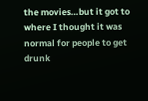the movies…but it got to where I thought it was normal for people to get drunk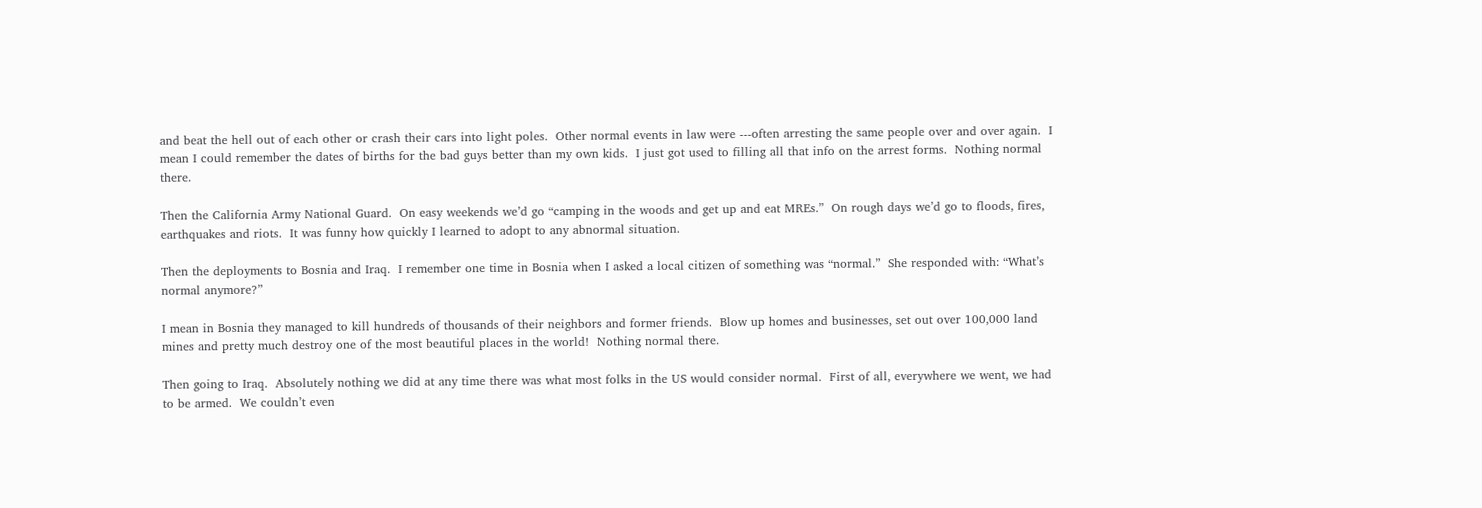and beat the hell out of each other or crash their cars into light poles.  Other normal events in law were ---often arresting the same people over and over again.  I mean I could remember the dates of births for the bad guys better than my own kids.  I just got used to filling all that info on the arrest forms.  Nothing normal there.

Then the California Army National Guard.  On easy weekends we’d go “camping in the woods and get up and eat MREs.”  On rough days we’d go to floods, fires, earthquakes and riots.  It was funny how quickly I learned to adopt to any abnormal situation.

Then the deployments to Bosnia and Iraq.  I remember one time in Bosnia when I asked a local citizen of something was “normal.”  She responded with: “What’s normal anymore?”

I mean in Bosnia they managed to kill hundreds of thousands of their neighbors and former friends.  Blow up homes and businesses, set out over 100,000 land mines and pretty much destroy one of the most beautiful places in the world!  Nothing normal there.

Then going to Iraq.  Absolutely nothing we did at any time there was what most folks in the US would consider normal.  First of all, everywhere we went, we had to be armed.  We couldn’t even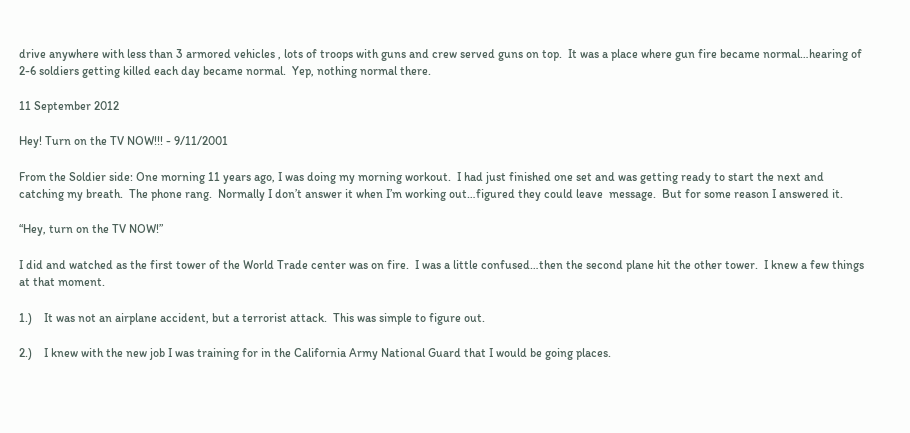drive anywhere with less than 3 armored vehicles , lots of troops with guns and crew served guns on top.  It was a place where gun fire became normal…hearing of 2-6 soldiers getting killed each day became normal.  Yep, nothing normal there.

11 September 2012

Hey! Turn on the TV NOW!!! - 9/11/2001

From the Soldier side: One morning 11 years ago, I was doing my morning workout.  I had just finished one set and was getting ready to start the next and catching my breath.  The phone rang.  Normally I don’t answer it when I’m working out…figured they could leave  message.  But for some reason I answered it.

“Hey, turn on the TV NOW!”

I did and watched as the first tower of the World Trade center was on fire.  I was a little confused…then the second plane hit the other tower.  I knew a few things at that moment.

1.)    It was not an airplane accident, but a terrorist attack.  This was simple to figure out.

2.)    I knew with the new job I was training for in the California Army National Guard that I would be going places.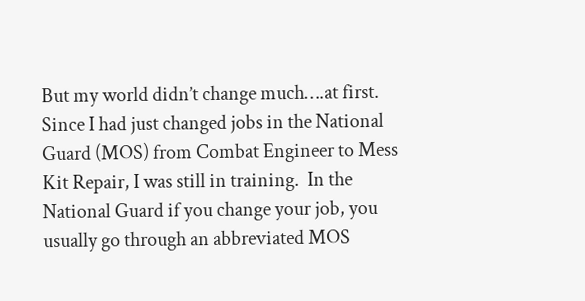But my world didn’t change much….at first.  Since I had just changed jobs in the National Guard (MOS) from Combat Engineer to Mess Kit Repair, I was still in training.  In the National Guard if you change your job, you usually go through an abbreviated MOS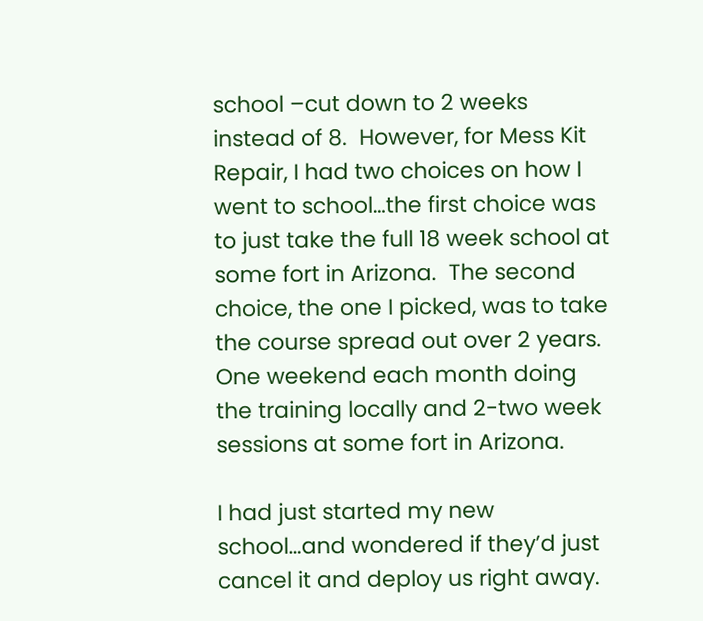school –cut down to 2 weeks instead of 8.  However, for Mess Kit Repair, I had two choices on how I went to school…the first choice was to just take the full 18 week school at some fort in Arizona.  The second choice, the one I picked, was to take the course spread out over 2 years.  One weekend each month doing the training locally and 2-two week sessions at some fort in Arizona.

I had just started my new school…and wondered if they’d just cancel it and deploy us right away.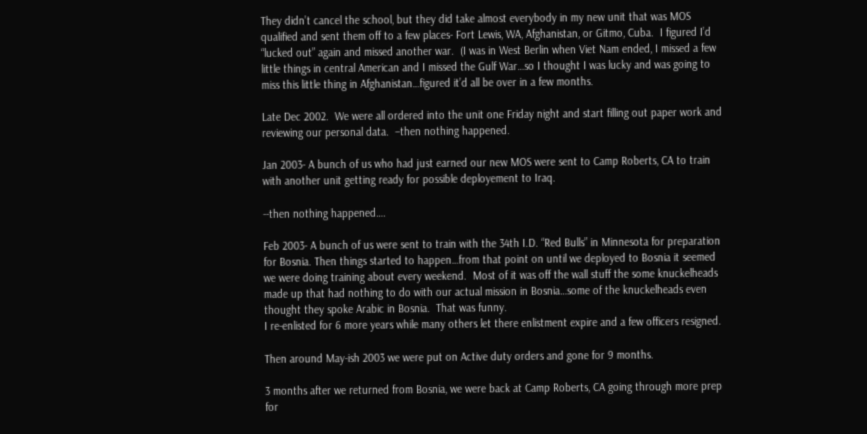They didn’t cancel the school, but they did take almost everybody in my new unit that was MOS qualified and sent them off to a few places- Fort Lewis, WA, Afghanistan, or Gitmo, Cuba.  I figured I’d “lucked out” again and missed another war.  (I was in West Berlin when Viet Nam ended, I missed a few little things in central American and I missed the Gulf War…so I thought I was lucky and was going to miss this little thing in Afghanistan…figured it’d all be over in a few months.

Late Dec 2002.  We were all ordered into the unit one Friday night and start filling out paper work and reviewing our personal data.  –then nothing happened.

Jan 2003- A bunch of us who had just earned our new MOS were sent to Camp Roberts, CA to train with another unit getting ready for possible deployement to Iraq.

--then nothing happened….

Feb 2003- A bunch of us were sent to train with the 34th I.D. “Red Bulls” in Minnesota for preparation for Bosnia. Then things started to happen…from that point on until we deployed to Bosnia it seemed we were doing training about every weekend.  Most of it was off the wall stuff the some knuckelheads made up that had nothing to do with our actual mission in Bosnia…some of the knuckelheads even thought they spoke Arabic in Bosnia.  That was funny.
I re-enlisted for 6 more years while many others let there enlistment expire and a few officers resigned.

Then around May-ish 2003 we were put on Active duty orders and gone for 9 months.

3 months after we returned from Bosnia, we were back at Camp Roberts, CA going through more prep for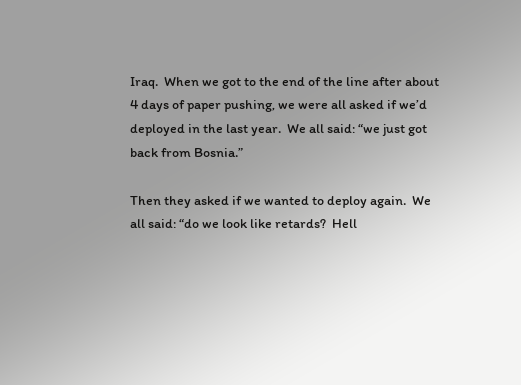Iraq.  When we got to the end of the line after about 4 days of paper pushing, we were all asked if we’d deployed in the last year.  We all said: “we just got back from Bosnia.”

Then they asked if we wanted to deploy again.  We all said: “do we look like retards?  Hell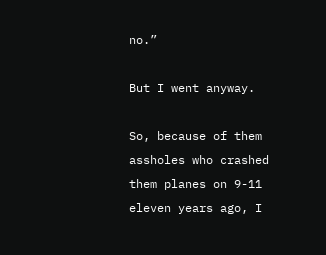no.”

But I went anyway.

So, because of them assholes who crashed them planes on 9-11 eleven years ago, I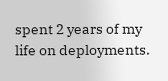spent 2 years of my life on deployments.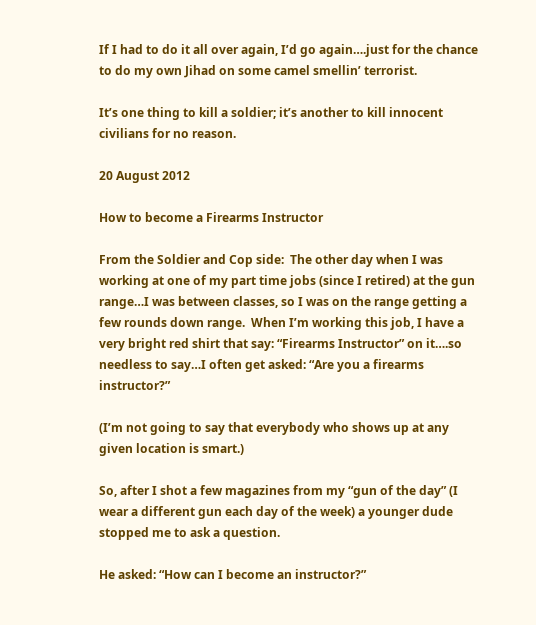If I had to do it all over again, I’d go again….just for the chance to do my own Jihad on some camel smellin’ terrorist.

It’s one thing to kill a soldier; it’s another to kill innocent civilians for no reason.

20 August 2012

How to become a Firearms Instructor

From the Soldier and Cop side:  The other day when I was working at one of my part time jobs (since I retired) at the gun range…I was between classes, so I was on the range getting a few rounds down range.  When I’m working this job, I have a very bright red shirt that say: “Firearms Instructor” on it….so needless to say…I often get asked: “Are you a firearms instructor?”

(I’m not going to say that everybody who shows up at any given location is smart.)

So, after I shot a few magazines from my “gun of the day” (I wear a different gun each day of the week) a younger dude stopped me to ask a question.

He asked: “How can I become an instructor?”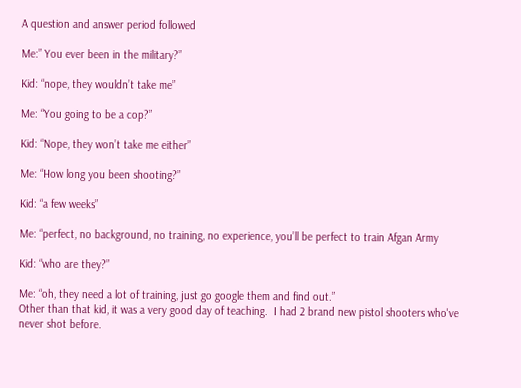A question and answer period followed

Me:” You ever been in the military?”

Kid: “nope, they wouldn’t take me”

Me: “You going to be a cop?”

Kid: “Nope, they won’t take me either”

Me: “How long you been shooting?”

Kid: “a few weeks”

Me: “perfect, no background, no training, no experience, you’ll be perfect to train Afgan Army

Kid: “who are they?”

Me: “oh, they need a lot of training, just go google them and find out.”
Other than that kid, it was a very good day of teaching.  I had 2 brand new pistol shooters who've never shot before.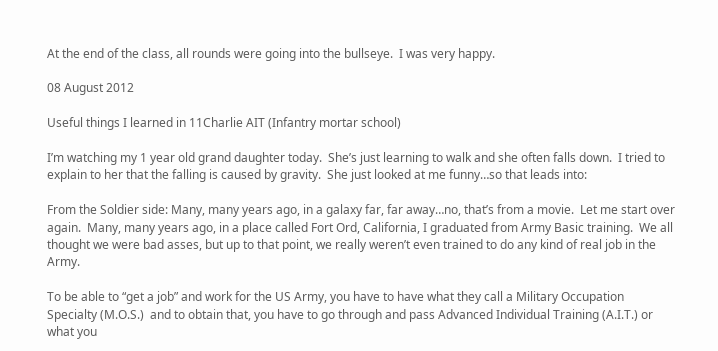At the end of the class, all rounds were going into the bullseye.  I was very happy.

08 August 2012

Useful things I learned in 11Charlie AIT (Infantry mortar school)

I’m watching my 1 year old grand daughter today.  She’s just learning to walk and she often falls down.  I tried to explain to her that the falling is caused by gravity.  She just looked at me funny…so that leads into:

From the Soldier side: Many, many years ago, in a galaxy far, far away…no, that’s from a movie.  Let me start over again.  Many, many years ago, in a place called Fort Ord, California, I graduated from Army Basic training.  We all thought we were bad asses, but up to that point, we really weren’t even trained to do any kind of real job in the Army.

To be able to “get a job” and work for the US Army, you have to have what they call a Military Occupation Specialty (M.O.S.)  and to obtain that, you have to go through and pass Advanced Individual Training (A.I.T.) or what you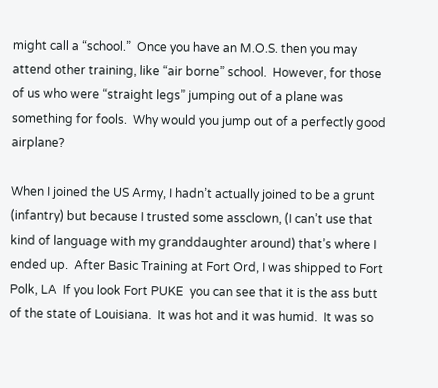might call a “school.”  Once you have an M.O.S. then you may attend other training, like “air borne” school.  However, for those of us who were “straight legs” jumping out of a plane was something for fools.  Why would you jump out of a perfectly good airplane?

When I joined the US Army, I hadn’t actually joined to be a grunt (infantry) but because I trusted some assclown, (I can’t use that kind of language with my granddaughter around) that’s where I ended up.  After Basic Training at Fort Ord, I was shipped to Fort Polk, LA  If you look Fort PUKE  you can see that it is the ass butt of the state of Louisiana.  It was hot and it was humid.  It was so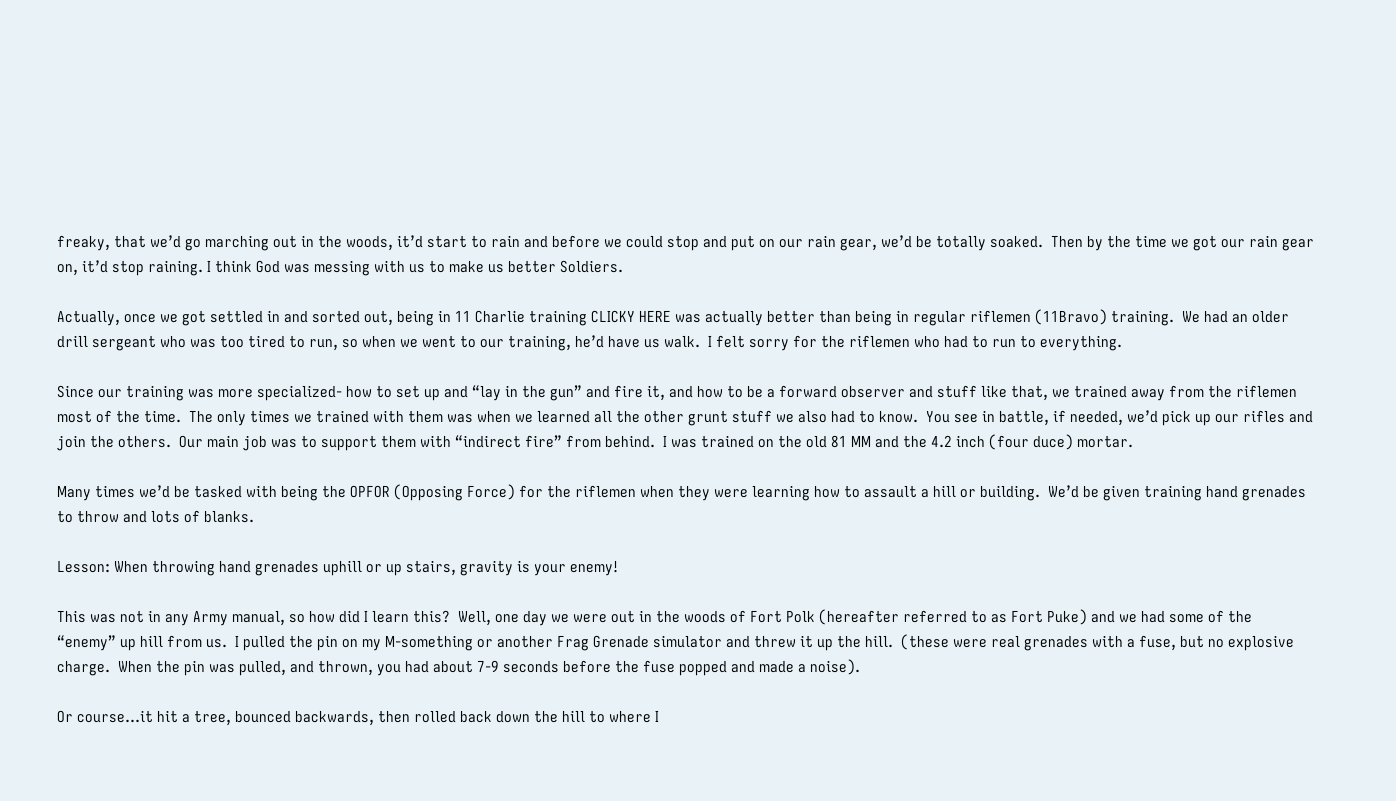freaky, that we’d go marching out in the woods, it’d start to rain and before we could stop and put on our rain gear, we’d be totally soaked.  Then by the time we got our rain gear on, it’d stop raining. I think God was messing with us to make us better Soldiers.

Actually, once we got settled in and sorted out, being in 11 Charlie training CLICKY HERE was actually better than being in regular riflemen (11Bravo) training.  We had an older drill sergeant who was too tired to run, so when we went to our training, he’d have us walk.  I felt sorry for the riflemen who had to run to everything.

Since our training was more specialized- how to set up and “lay in the gun” and fire it, and how to be a forward observer and stuff like that, we trained away from the riflemen most of the time.  The only times we trained with them was when we learned all the other grunt stuff we also had to know.  You see in battle, if needed, we’d pick up our rifles and join the others.  Our main job was to support them with “indirect fire” from behind.  I was trained on the old 81 MM and the 4.2 inch (four duce) mortar.

Many times we’d be tasked with being the OPFOR (Opposing Force) for the riflemen when they were learning how to assault a hill or building.  We’d be given training hand grenades to throw and lots of blanks.

Lesson: When throwing hand grenades uphill or up stairs, gravity is your enemy!

This was not in any Army manual, so how did I learn this?  Well, one day we were out in the woods of Fort Polk (hereafter referred to as Fort Puke) and we had some of the “enemy” up hill from us.  I pulled the pin on my M-something or another Frag Grenade simulator and threw it up the hill.  (these were real grenades with a fuse, but no explosive charge.  When the pin was pulled, and thrown, you had about 7-9 seconds before the fuse popped and made a noise).

Or course…it hit a tree, bounced backwards, then rolled back down the hill to where I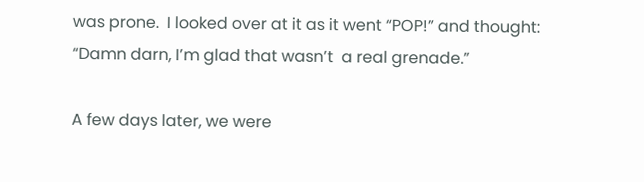was prone.  I looked over at it as it went “POP!” and thought: “Damn darn, I’m glad that wasn’t  a real grenade.”

A few days later, we were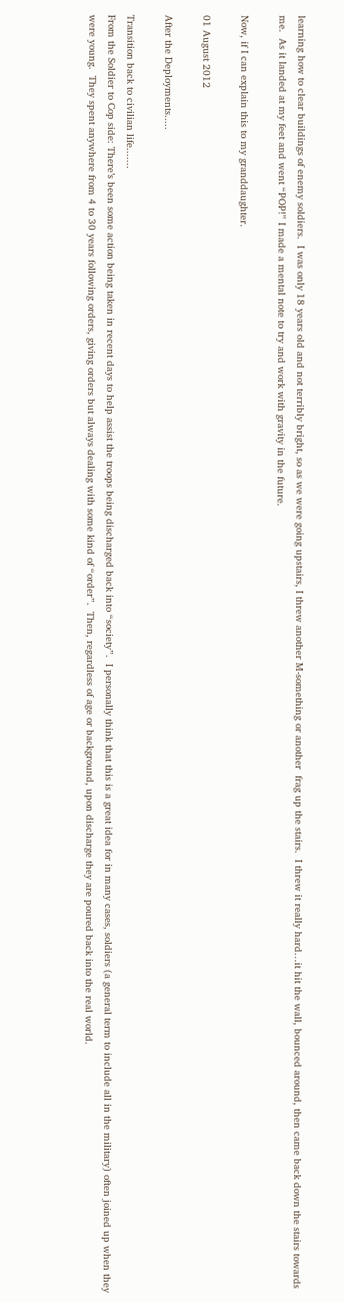learning how to clear buildings of enemy soldiers.  I was only 18 years old and not terribly bright, so as we were going upstairs, I threw another M-something or another  frag up the stairs.  I threw it really hard…it hit the wall, bounced around, then came back down the stairs towards me.  As it landed at my feet and went “POP!” I made a mental note to try and work with gravity in the future.

Now, if I can explain this to my granddaughter.

01 August 2012

After the Deployments.....

Transition back to civilian life.......
From the Soldier to Cop side: There’s been some action being taken in recent days to help assist the troops being discharged back into “society”.  I personally think that this is a great idea for in many cases, soldiers (a general term to include all in the military) often joined up when they were young.  They spent anywhere from 4 to 30 years following orders, giving orders but always dealing with some kind of “order”.  Then, regardless of age or background, upon discharge they are poured back into the real world.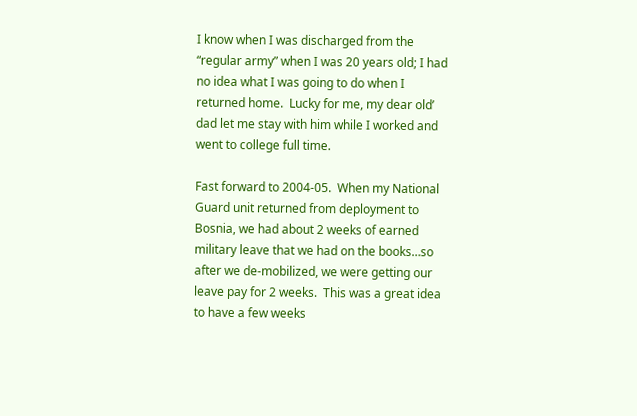I know when I was discharged from the “regular army” when I was 20 years old; I had no idea what I was going to do when I returned home.  Lucky for me, my dear old’ dad let me stay with him while I worked and went to college full time.

Fast forward to 2004-05.  When my National Guard unit returned from deployment to Bosnia, we had about 2 weeks of earned military leave that we had on the books…so after we de-mobilized, we were getting our leave pay for 2 weeks.  This was a great idea to have a few weeks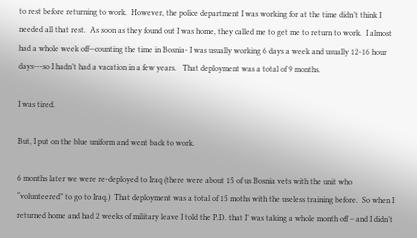to rest before returning to work.  However, the police department I was working for at the time didn’t think I needed all that rest.  As soon as they found out I was home, they called me to get me to return to work.  I almost had a whole week off—counting the time in Bosnia- I was usually working 6 days a week and usually 12-16 hour days---so I hadn’t had a vacation in a few years.   That deployment was a total of 9 months.

I was tired.

But, I put on the blue uniform and went back to work.

6 months later we were re-deployed to Iraq (there were about 15 of us Bosnia vets with the unit who “volunteered” to go to Iraq.)  That deployment was a total of 15 moths with the useless training before.  So when I returned home and had 2 weeks of military leave I told the P.D. that I’ was taking a whole month off – and I didn’t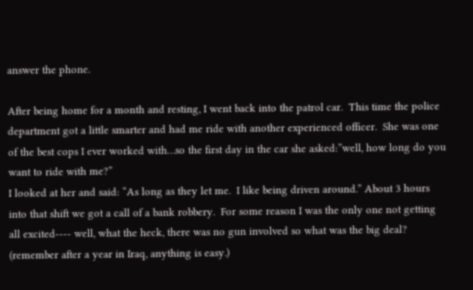answer the phone.

After being home for a month and resting, I went back into the patrol car.  This time the police department got a little smarter and had me ride with another experienced officer.  She was one of the best cops I ever worked with…so the first day in the car she asked:”well, how long do you want to ride with me?”
I looked at her and said: “As long as they let me.  I like being driven around.” About 3 hours into that shift we got a call of a bank robbery.  For some reason I was the only one not getting all excited---- well, what the heck, there was no gun involved so what was the big deal?  (remember after a year in Iraq, anything is easy.)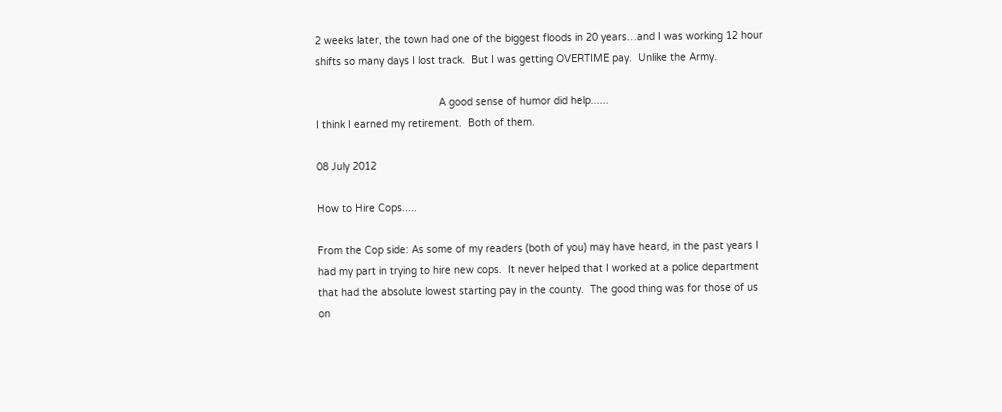2 weeks later, the town had one of the biggest floods in 20 years…and I was working 12 hour shifts so many days I lost track.  But I was getting OVERTIME pay.  Unlike the Army.

                                         A good sense of humor did help......
I think I earned my retirement.  Both of them.

08 July 2012

How to Hire Cops.....

From the Cop side: As some of my readers (both of you) may have heard, in the past years I had my part in trying to hire new cops.  It never helped that I worked at a police department that had the absolute lowest starting pay in the county.  The good thing was for those of us on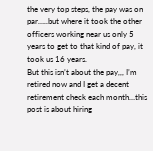the very top steps, the pay was on par…..but where it took the other officers working near us only 5 years to get to that kind of pay, it took us 16 years.
But this isn’t about the pay,,, I’m retired now and I get a decent retirement check each month…this post is about hiring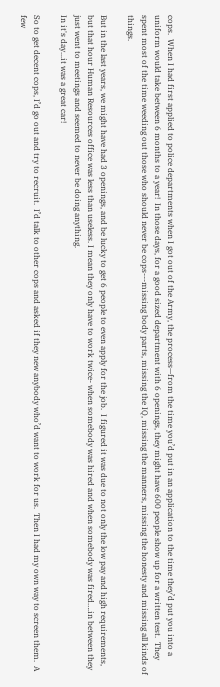cops.  When I had first applied to police departments when I got out of the Army, the process—from the time you’d put in an application to the time they’d put you into a uniform would take between 6 months to a year!  In those days, for a good sized department with 6 openings, they might have 600 people show up for a written test.  They spent most of the time weeding out those who should never be cops---missing body parts, missing the IQ, missing the manners, missing the honesty and missing all kinds of things.

But in the last years, we might have had 3 openings, and be lucky to get 6 people to even apply for the job.  I figured it was due to not only the low pay and high requirements, but that hour Human Resources office was less than useless. I mean they only have to work twice- when somebody was hired and when somebody was fired….in between they just went to meetings and seemed to never be doing anything.
In it's day...it was a great car!

So to get decent cops, I’d go out and try to recruit.  I’d talk to other cops and asked if they new anybody who’d want to work for us.  Then I had my own way to screen them.  A few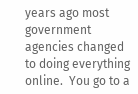years ago most government agencies changed to doing everything online.  You go to a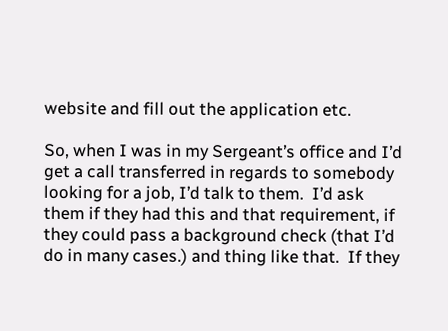website and fill out the application etc.

So, when I was in my Sergeant’s office and I’d get a call transferred in regards to somebody looking for a job, I’d talk to them.  I’d ask them if they had this and that requirement, if they could pass a background check (that I’d do in many cases.) and thing like that.  If they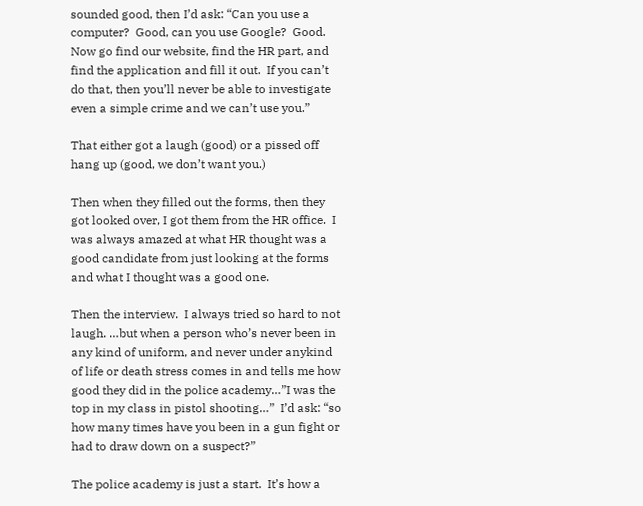sounded good, then I’d ask: “Can you use a computer?  Good, can you use Google?  Good.  Now go find our website, find the HR part, and find the application and fill it out.  If you can’t do that, then you’ll never be able to investigate even a simple crime and we can’t use you.”

That either got a laugh (good) or a pissed off hang up (good, we don’t want you.)

Then when they filled out the forms, then they got looked over, I got them from the HR office.  I was always amazed at what HR thought was a good candidate from just looking at the forms and what I thought was a good one.

Then the interview.  I always tried so hard to not laugh. …but when a person who’s never been in any kind of uniform, and never under anykind of life or death stress comes in and tells me how good they did in the police academy…”I was the top in my class in pistol shooting…”  I’d ask: “so how many times have you been in a gun fight or had to draw down on a suspect?”

The police academy is just a start.  It’s how a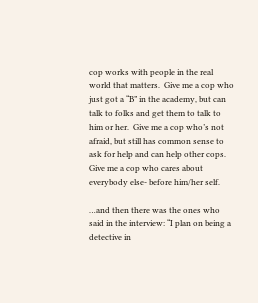cop works with people in the real world that matters.  Give me a cop who just got a “B” in the academy, but can talk to folks and get them to talk to him or her.  Give me a cop who’s not afraid, but still has common sense to ask for help and can help other cops.  Give me a cop who cares about everybody else- before him/her self.

…and then there was the ones who said in the interview: “I plan on being a detective in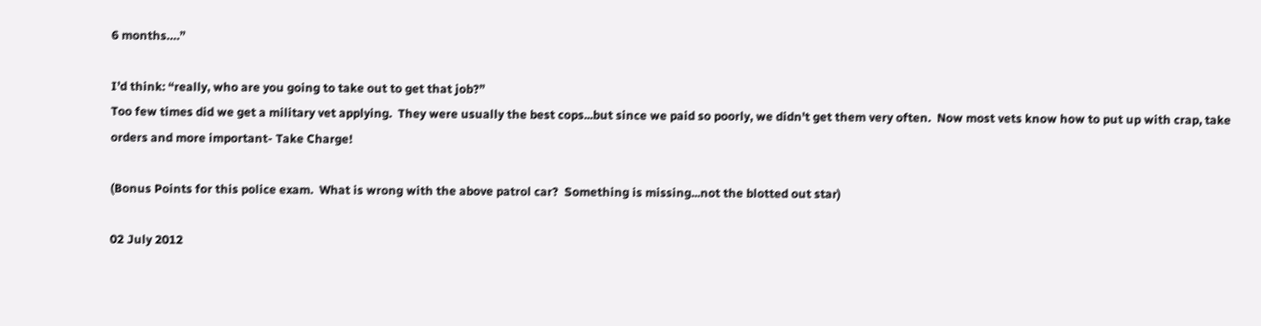6 months….”

I’d think: “really, who are you going to take out to get that job?”
Too few times did we get a military vet applying.  They were usually the best cops...but since we paid so poorly, we didn't get them very often.  Now most vets know how to put up with crap, take orders and more important- Take Charge!

(Bonus Points for this police exam.  What is wrong with the above patrol car?  Something is missing...not the blotted out star)

02 July 2012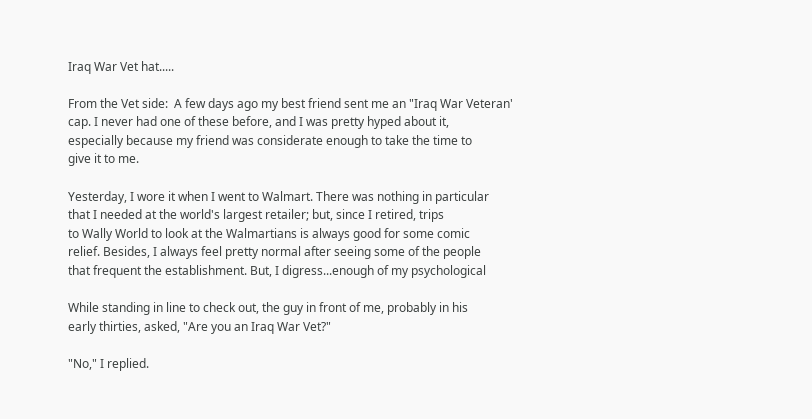Iraq War Vet hat.....

From the Vet side:  A few days ago my best friend sent me an "Iraq War Veteran'
cap. I never had one of these before, and I was pretty hyped about it,
especially because my friend was considerate enough to take the time to
give it to me.

Yesterday, I wore it when I went to Walmart. There was nothing in particular
that I needed at the world's largest retailer; but, since I retired, trips
to Wally World to look at the Walmartians is always good for some comic
relief. Besides, I always feel pretty normal after seeing some of the people
that frequent the establishment. But, I digress...enough of my psychological

While standing in line to check out, the guy in front of me, probably in his
early thirties, asked, "Are you an Iraq War Vet?"

"No," I replied.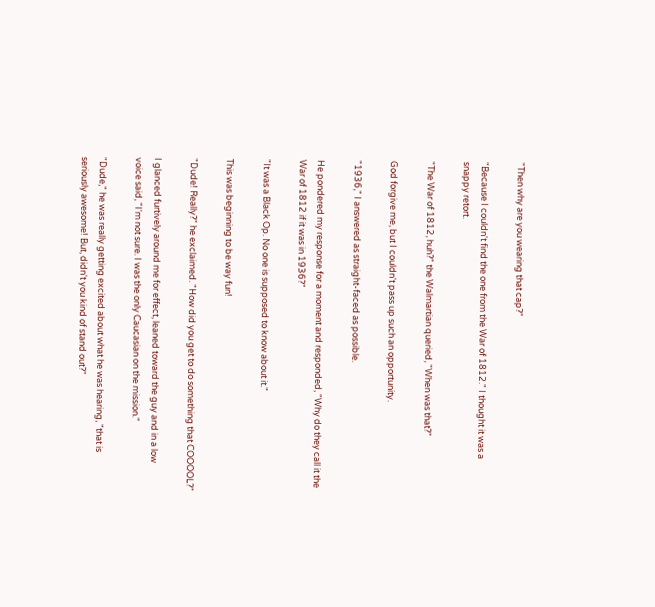"Then why are you wearing that cap?"

"Because I couldn't find the one from the War of 1812." I thought it was a
snappy retort.

"The War of 1812, huh?" the Walmartian queried, "When was that?"

God forgive me, but I couldn't pass up such an opportunity.

"1936," I answered as straight-faced as possible.

He pondered my response for a moment and responded, "Why do they call it the
War of 1812 if it was in 1936?"

"It was a Black Op. No one is supposed to know about it."

This was beginning to be way fun!

"Dude! Really?" he exclaimed. "How did you get to do something that COOOOL?"

I glanced furtively around me for effect, leaned toward the guy and in a low
voice said, "I'm not sure. I was the only Caucasian on the mission."

"Dude," he was really getting excited about what he was hearing, "that is
seriously awesome! But, didn't you kind of stand out?"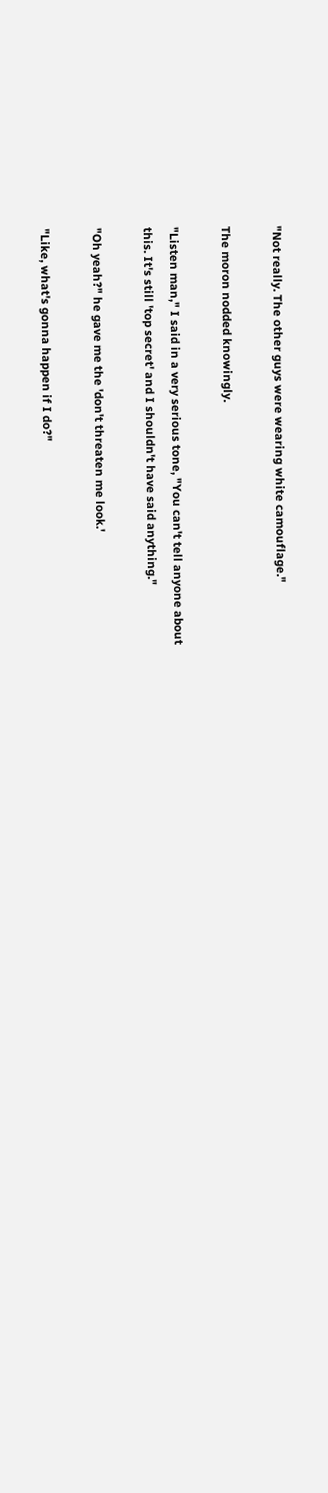"Not really. The other guys were wearing white camouflage."

The moron nodded knowingly.

"Listen man," I said in a very serious tone, "You can't tell anyone about
this. It's still 'top secret' and I shouldn't have said anything."

"Oh yeah?" he gave me the 'don't threaten me look.'

"Like, what's gonna happen if I do?"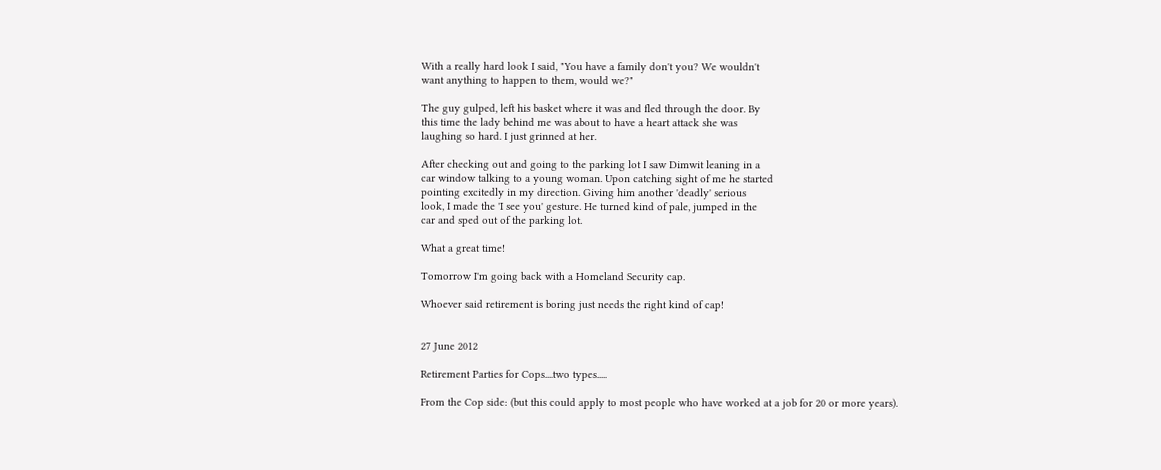With a really hard look I said, "You have a family don't you? We wouldn't
want anything to happen to them, would we?"

The guy gulped, left his basket where it was and fled through the door. By
this time the lady behind me was about to have a heart attack she was
laughing so hard. I just grinned at her.

After checking out and going to the parking lot I saw Dimwit leaning in a
car window talking to a young woman. Upon catching sight of me he started
pointing excitedly in my direction. Giving him another 'deadly' serious
look, I made the 'I see you' gesture. He turned kind of pale, jumped in the
car and sped out of the parking lot.

What a great time!

Tomorrow I'm going back with a Homeland Security cap.

Whoever said retirement is boring just needs the right kind of cap!


27 June 2012

Retirement Parties for Cops....two types.....

From the Cop side: (but this could apply to most people who have worked at a job for 20 or more years).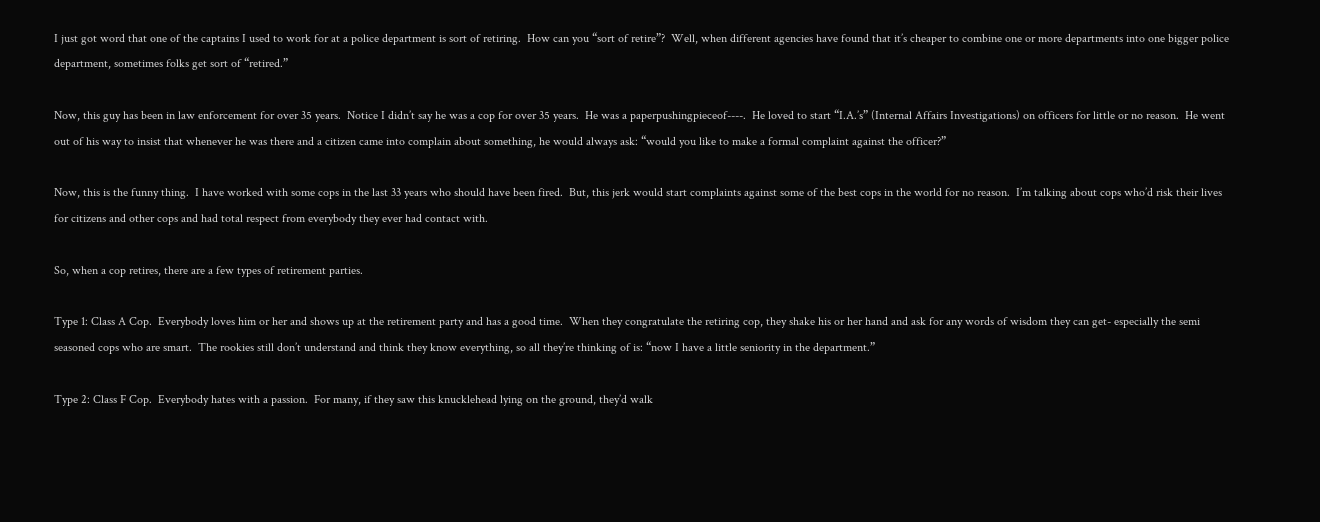I just got word that one of the captains I used to work for at a police department is sort of retiring.  How can you “sort of retire”?  Well, when different agencies have found that it’s cheaper to combine one or more departments into one bigger police department, sometimes folks get sort of “retired.”

Now, this guy has been in law enforcement for over 35 years.  Notice I didn’t say he was a cop for over 35 years.  He was a paperpushingpieceof----.  He loved to start “I.A.’s” (Internal Affairs Investigations) on officers for little or no reason.  He went out of his way to insist that whenever he was there and a citizen came into complain about something, he would always ask: “would you like to make a formal complaint against the officer?”

Now, this is the funny thing.  I have worked with some cops in the last 33 years who should have been fired.  But, this jerk would start complaints against some of the best cops in the world for no reason.  I’m talking about cops who’d risk their lives for citizens and other cops and had total respect from everybody they ever had contact with.

So, when a cop retires, there are a few types of retirement parties.

Type 1: Class A Cop.  Everybody loves him or her and shows up at the retirement party and has a good time.  When they congratulate the retiring cop, they shake his or her hand and ask for any words of wisdom they can get- especially the semi seasoned cops who are smart.  The rookies still don’t understand and think they know everything, so all they’re thinking of is: “now I have a little seniority in the department.”

Type 2: Class F Cop.  Everybody hates with a passion.  For many, if they saw this knucklehead lying on the ground, they’d walk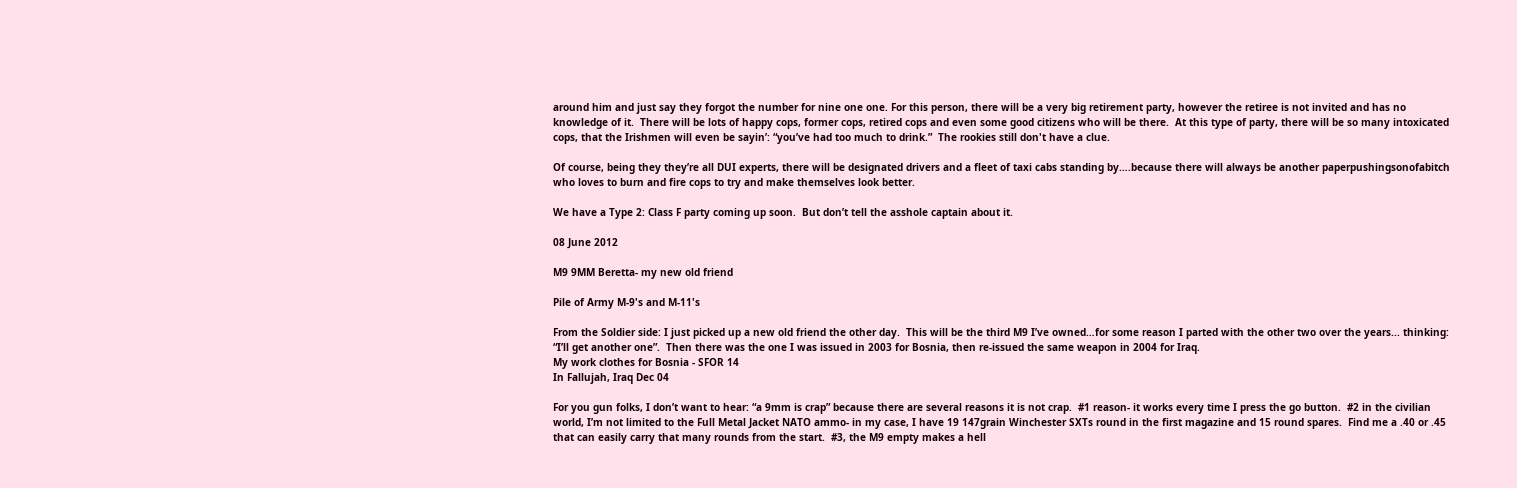around him and just say they forgot the number for nine one one. For this person, there will be a very big retirement party, however the retiree is not invited and has no knowledge of it.  There will be lots of happy cops, former cops, retired cops and even some good citizens who will be there.  At this type of party, there will be so many intoxicated cops, that the Irishmen will even be sayin’: “you’ve had too much to drink.”  The rookies still don't have a clue.

Of course, being they they’re all DUI experts, there will be designated drivers and a fleet of taxi cabs standing by….because there will always be another paperpushingsonofabitch who loves to burn and fire cops to try and make themselves look better.

We have a Type 2: Class F party coming up soon.  But don’t tell the asshole captain about it.

08 June 2012

M9 9MM Beretta- my new old friend

Pile of Army M-9's and M-11's

From the Soldier side: I just picked up a new old friend the other day.  This will be the third M9 I’ve owned…for some reason I parted with the other two over the years... thinking: “I’ll get another one”.  Then there was the one I was issued in 2003 for Bosnia, then re-issued the same weapon in 2004 for Iraq.
My work clothes for Bosnia - SFOR 14
In Fallujah, Iraq Dec 04

For you gun folks, I don’t want to hear: “a 9mm is crap” because there are several reasons it is not crap.  #1 reason- it works every time I press the go button.  #2 in the civilian world, I’m not limited to the Full Metal Jacket NATO ammo- in my case, I have 19 147grain Winchester SXTs round in the first magazine and 15 round spares.  Find me a .40 or .45 that can easily carry that many rounds from the start.  #3, the M9 empty makes a hell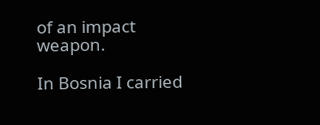of an impact weapon.

In Bosnia I carried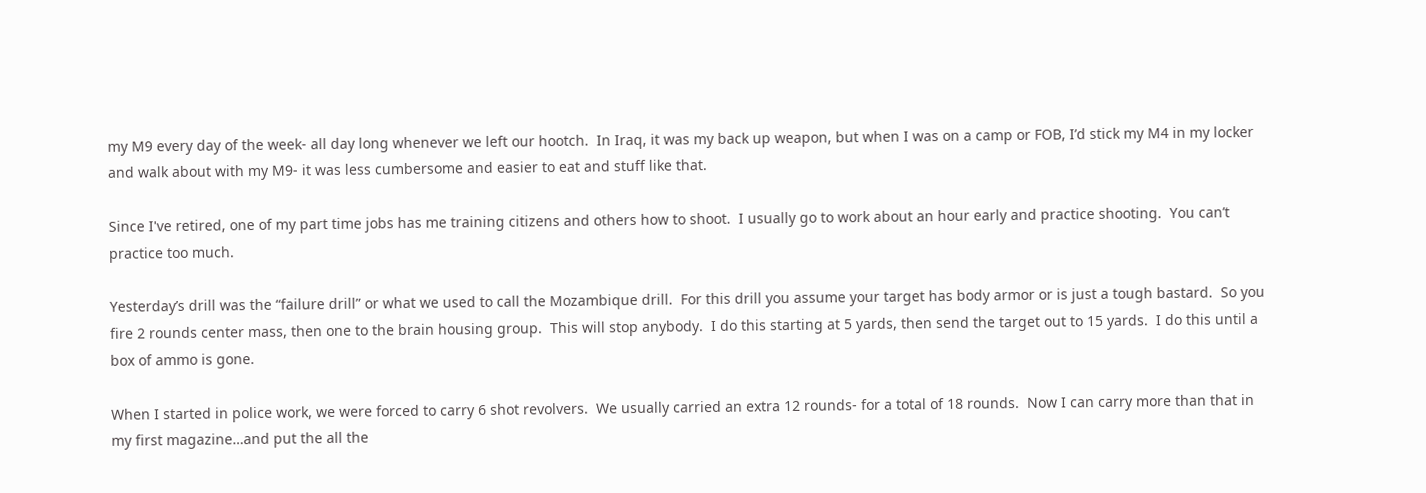my M9 every day of the week- all day long whenever we left our hootch.  In Iraq, it was my back up weapon, but when I was on a camp or FOB, I’d stick my M4 in my locker and walk about with my M9- it was less cumbersome and easier to eat and stuff like that.

Since I've retired, one of my part time jobs has me training citizens and others how to shoot.  I usually go to work about an hour early and practice shooting.  You can’t practice too much.

Yesterday’s drill was the “failure drill” or what we used to call the Mozambique drill.  For this drill you assume your target has body armor or is just a tough bastard.  So you fire 2 rounds center mass, then one to the brain housing group.  This will stop anybody.  I do this starting at 5 yards, then send the target out to 15 yards.  I do this until a box of ammo is gone.

When I started in police work, we were forced to carry 6 shot revolvers.  We usually carried an extra 12 rounds- for a total of 18 rounds.  Now I can carry more than that in my first magazine…and put the all the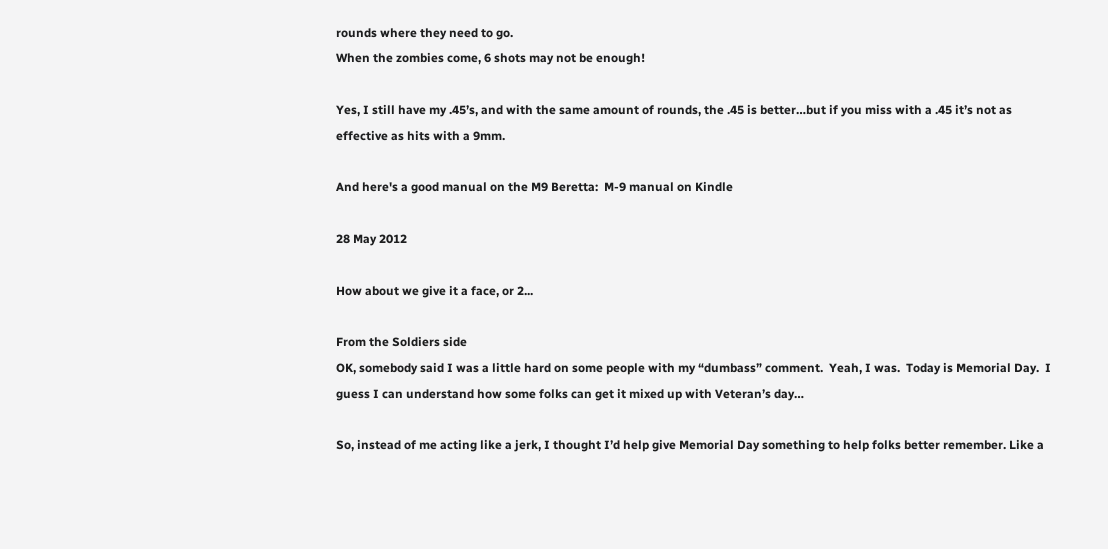rounds where they need to go.
When the zombies come, 6 shots may not be enough!

Yes, I still have my .45’s, and with the same amount of rounds, the .45 is better…but if you miss with a .45 it’s not as effective as hits with a 9mm.

And here's a good manual on the M9 Beretta:  M-9 manual on Kindle

28 May 2012

How about we give it a face, or 2...

From the Soldiers side
OK, somebody said I was a little hard on some people with my “dumbass” comment.  Yeah, I was.  Today is Memorial Day.  I guess I can understand how some folks can get it mixed up with Veteran’s day…

So, instead of me acting like a jerk, I thought I’d help give Memorial Day something to help folks better remember. Like a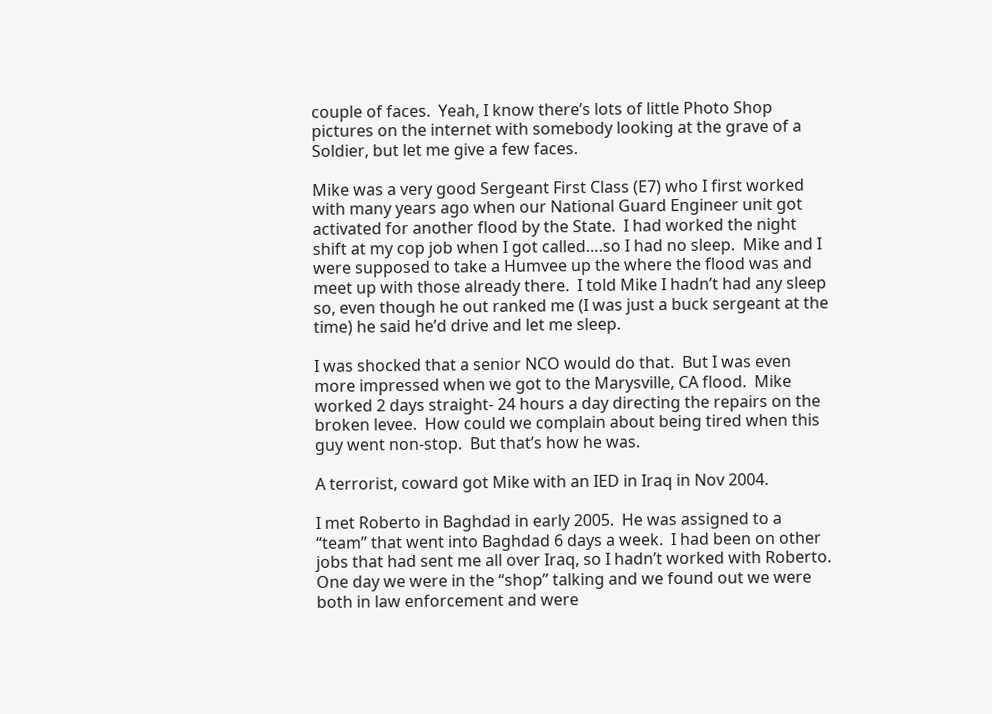couple of faces.  Yeah, I know there’s lots of little Photo Shop pictures on the internet with somebody looking at the grave of a Soldier, but let me give a few faces.

Mike was a very good Sergeant First Class (E7) who I first worked with many years ago when our National Guard Engineer unit got activated for another flood by the State.  I had worked the night shift at my cop job when I got called….so I had no sleep.  Mike and I were supposed to take a Humvee up the where the flood was and meet up with those already there.  I told Mike I hadn’t had any sleep so, even though he out ranked me (I was just a buck sergeant at the time) he said he’d drive and let me sleep.

I was shocked that a senior NCO would do that.  But I was even more impressed when we got to the Marysville, CA flood.  Mike worked 2 days straight- 24 hours a day directing the repairs on the broken levee.  How could we complain about being tired when this guy went non-stop.  But that’s how he was.

A terrorist, coward got Mike with an IED in Iraq in Nov 2004.

I met Roberto in Baghdad in early 2005.  He was assigned to a “team” that went into Baghdad 6 days a week.  I had been on other jobs that had sent me all over Iraq, so I hadn’t worked with Roberto.  One day we were in the “shop” talking and we found out we were both in law enforcement and were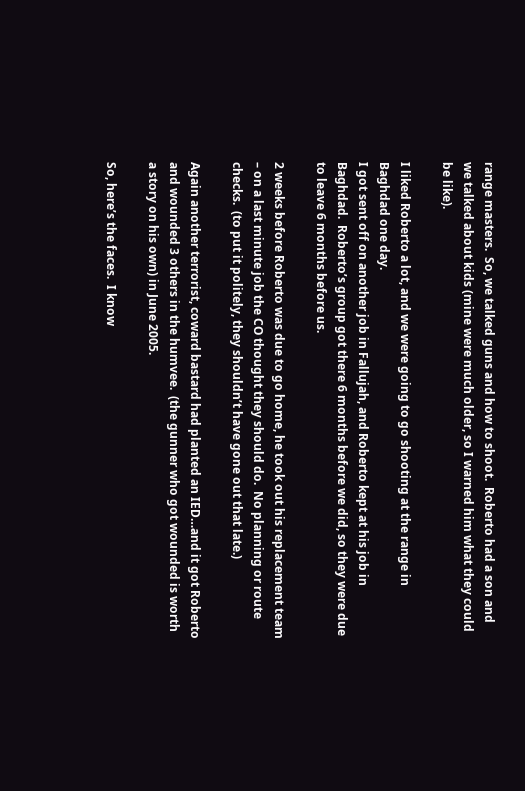range masters.  So, we talked guns and how to shoot.  Roberto had a son and we talked about kids (mine were much older, so I warned him what they could be like).

I liked Roberto a lot, and we were going to go shooting at the range in Baghdad one day.
I got sent off on another job in Fallujah, and Roberto kept at his job in Baghdad.  Roberto’s group got there 6 months before we did, so they were due to leave 6 months before us.

2 weeks before Roberto was due to go home, he took out his replacement team – on a last minute job the CO thought they should do.  No planning or route checks.  (to put it politely, they shouldn’t have gone out that late.)

Again another terrorist, coward bastard had planted an IED…and it got Roberto and wounded 3 others in the humvee.  (the gunner who got wounded is worth a story on his own) in June 2005.

So, here’s the faces.  I know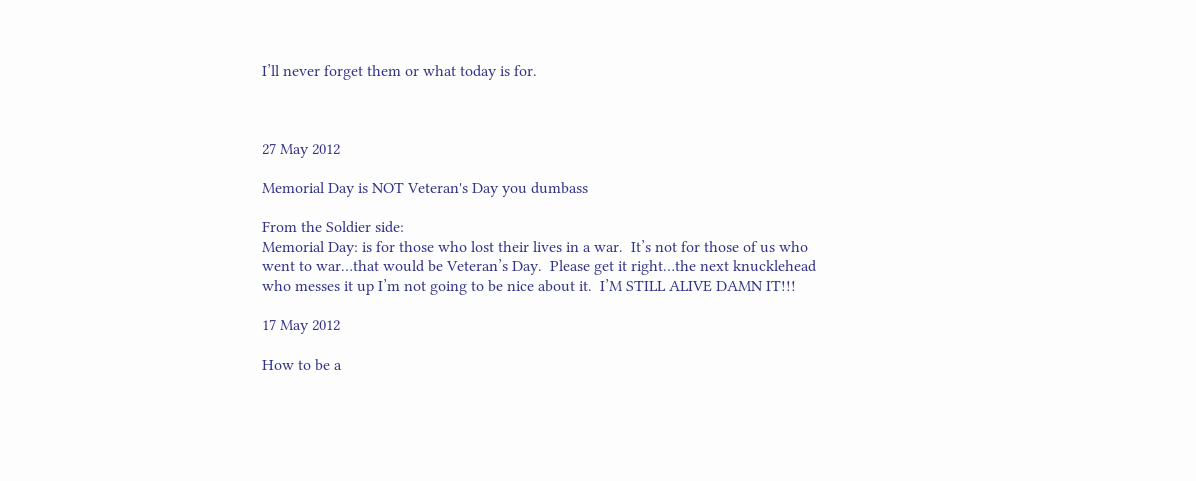I’ll never forget them or what today is for.



27 May 2012

Memorial Day is NOT Veteran's Day you dumbass

From the Soldier side:
Memorial Day: is for those who lost their lives in a war.  It’s not for those of us who went to war…that would be Veteran’s Day.  Please get it right…the next knucklehead who messes it up I’m not going to be nice about it.  I’M STILL ALIVE DAMN IT!!!

17 May 2012

How to be a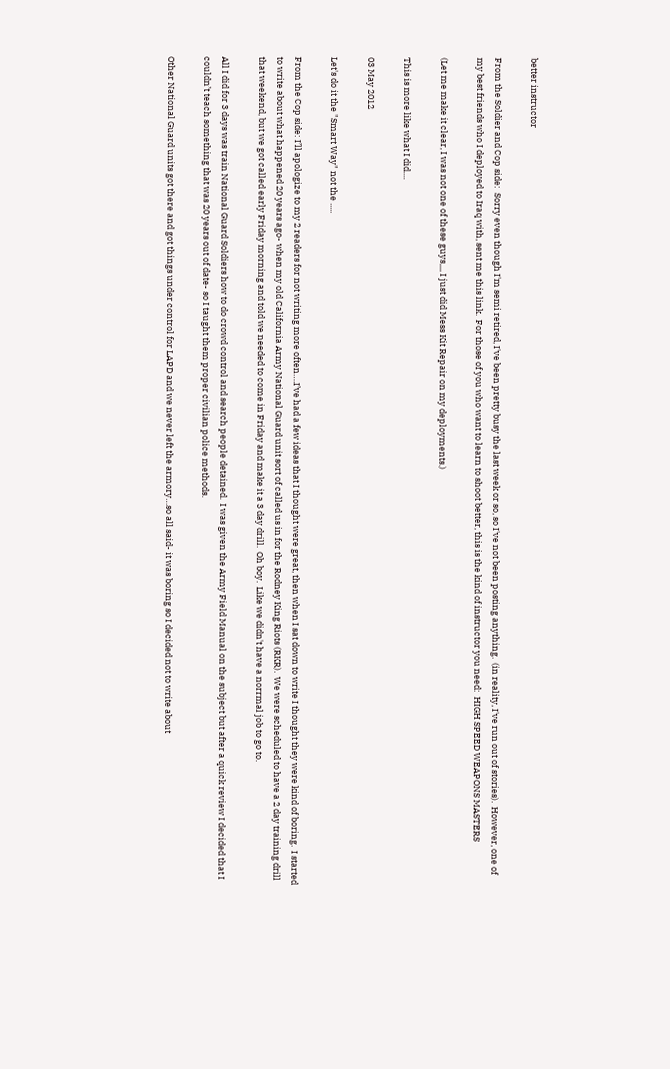better instructor

From the Soldier and Cop side:  Sorry even though I'm semi retired, I've been pretty busy the last week or so, so I've not been posting anything.  (in reality, I've run out of stories).  However, one of my best friends who I deployed to Iraq with, sent me this link.  For those of you who want to learn to shoot better, this is the kind of instructor you need:  HIGH SPEED WEAPONS MASTERS

(Let me make it clear, I was not one of these guys,,,, I just did Mess Kit Repair on my deployments.)

This is more like what I did....

03 May 2012

Let's do it the "Smart Way" not the .....

From the Cop side: I’ll apologize to my 2 readers for not writing more often….I’ve had a few ideas that I thought were great, then when I sat down to write I thought they were kind of boring.  I started to write about what happened 20 years ago- when my old California Army National Guard unit sort of called us in for the Rodney King Riots (RKR).  We were scheduled to have a 2 day training drill that weekend, but we got called early Friday morning and told we needed to come in Friday and make it a 3 day drill.  Oh boy.  Like we didn't have a norrmal job to go to.

All I did for 3 days was train National Guard Soldiers how to do crowd control and search people detained.  I was given the Army Field Manual on the subject but after a quick review I decided that I couldn’t teach something that was 20 years out of date- so I taught them proper civilian police methods.

Other National Guard units got there and got things under control for LAPD and we never left the armory…so all said- it was boring so I decided not to write about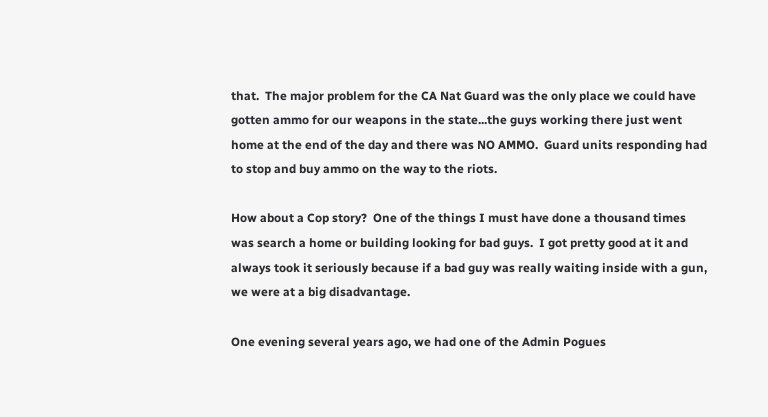that.  The major problem for the CA Nat Guard was the only place we could have gotten ammo for our weapons in the state...the guys working there just went home at the end of the day and there was NO AMMO.  Guard units responding had to stop and buy ammo on the way to the riots.

How about a Cop story?  One of the things I must have done a thousand times was search a home or building looking for bad guys.  I got pretty good at it and always took it seriously because if a bad guy was really waiting inside with a gun, we were at a big disadvantage.

One evening several years ago, we had one of the Admin Pogues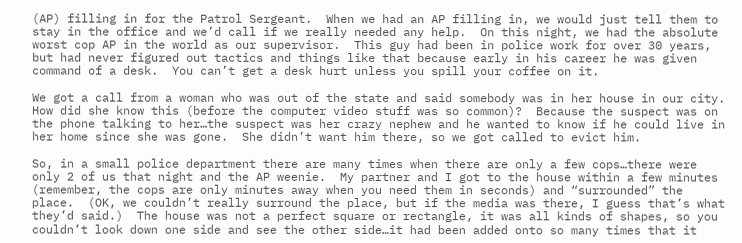(AP) filling in for the Patrol Sergeant.  When we had an AP filling in, we would just tell them to stay in the office and we’d call if we really needed any help.  On this night, we had the absolute worst cop AP in the world as our supervisor.  This guy had been in police work for over 30 years, but had never figured out tactics and things like that because early in his career he was given command of a desk.  You can’t get a desk hurt unless you spill your coffee on it.

We got a call from a woman who was out of the state and said somebody was in her house in our city.  How did she know this (before the computer video stuff was so common)?  Because the suspect was on the phone talking to her…the suspect was her crazy nephew and he wanted to know if he could live in her home since she was gone.  She didn’t want him there, so we got called to evict him.

So, in a small police department there are many times when there are only a few cops…there were only 2 of us that night and the AP weenie.  My partner and I got to the house within a few minutes (remember, the cops are only minutes away when you need them in seconds) and “surrounded” the place.  (OK, we couldn’t really surround the place, but if the media was there, I guess that’s what they’d said.)  The house was not a perfect square or rectangle, it was all kinds of shapes, so you couldn’t look down one side and see the other side…it had been added onto so many times that it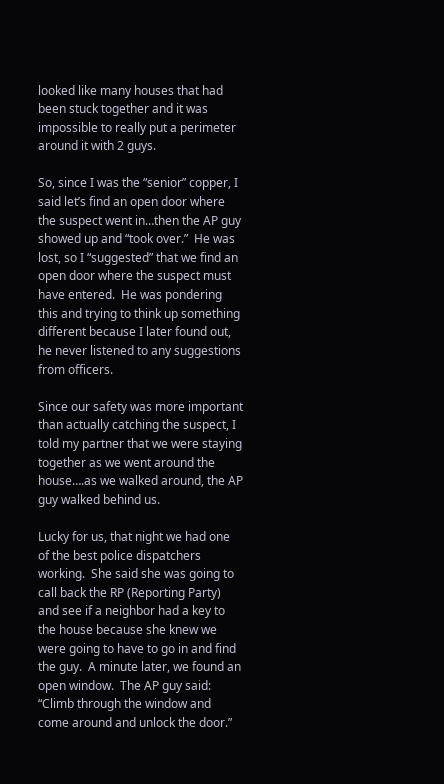looked like many houses that had been stuck together and it was impossible to really put a perimeter around it with 2 guys.

So, since I was the “senior” copper, I said let’s find an open door where the suspect went in…then the AP guy showed up and “took over.”  He was lost, so I “suggested” that we find an open door where the suspect must have entered.  He was pondering this and trying to think up something different because I later found out, he never listened to any suggestions from officers.

Since our safety was more important than actually catching the suspect, I told my partner that we were staying together as we went around the house….as we walked around, the AP guy walked behind us.

Lucky for us, that night we had one of the best police dispatchers working.  She said she was going to call back the RP (Reporting Party) and see if a neighbor had a key to the house because she knew we were going to have to go in and find the guy.  A minute later, we found an open window.  The AP guy said: “Climb through the window and come around and unlock the door.”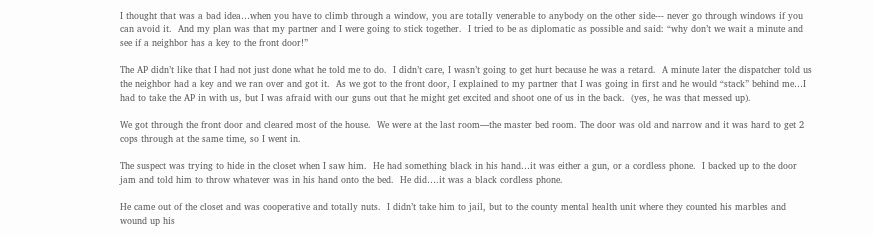I thought that was a bad idea…when you have to climb through a window, you are totally venerable to anybody on the other side--- never go through windows if you can avoid it.  And my plan was that my partner and I were going to stick together.  I tried to be as diplomatic as possible and said: “why don’t we wait a minute and see if a neighbor has a key to the front door!”

The AP didn’t like that I had not just done what he told me to do.  I didn’t care, I wasn’t going to get hurt because he was a retard.  A minute later the dispatcher told us the neighbor had a key and we ran over and got it.  As we got to the front door, I explained to my partner that I was going in first and he would “stack” behind me…I had to take the AP in with us, but I was afraid with our guns out that he might get excited and shoot one of us in the back.  (yes, he was that messed up).

We got through the front door and cleared most of the house.  We were at the last room—the master bed room. The door was old and narrow and it was hard to get 2 cops through at the same time, so I went in.

The suspect was trying to hide in the closet when I saw him.  He had something black in his hand…it was either a gun, or a cordless phone.  I backed up to the door jam and told him to throw whatever was in his hand onto the bed.  He did….it was a black cordless phone.

He came out of the closet and was cooperative and totally nuts.  I didn’t take him to jail, but to the county mental health unit where they counted his marbles and wound up his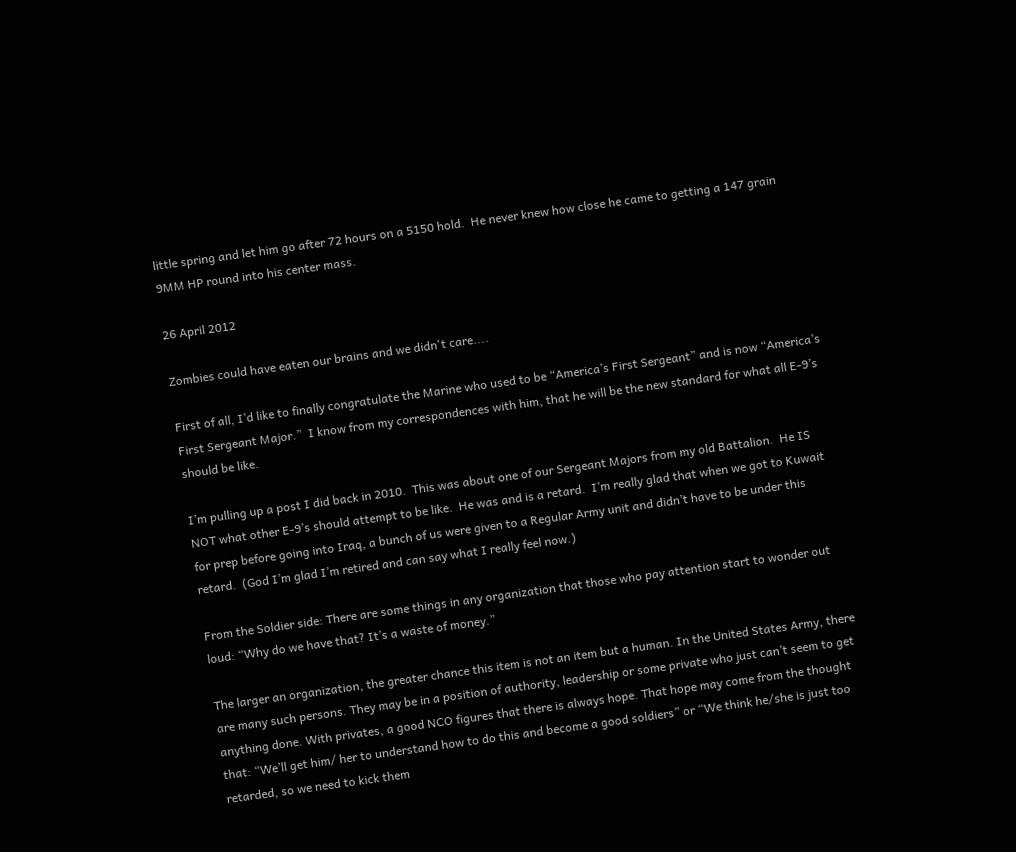little spring and let him go after 72 hours on a 5150 hold.  He never knew how close he came to getting a 147 grain 9MM HP round into his center mass.

26 April 2012

Zombies could have eaten our brains and we didn't care....

First of all, I’d like to finally congratulate the Marine who used to be “America’s First Sergeant” and is now “America’s First Sergeant Major.”  I know from my correspondences with him, that he will be the new standard for what all E-9’s should be like.

I’m pulling up a post I did back in 2010.  This was about one of our Sergeant Majors from my old Battalion.  He IS NOT what other E-9’s should attempt to be like.  He was and is a retard.  I’m really glad that when we got to Kuwait for prep before going into Iraq, a bunch of us were given to a Regular Army unit and didn’t have to be under this retard.  (God I’m glad I’m retired and can say what I really feel now.)

From the Soldier side: There are some things in any organization that those who pay attention start to wonder out loud: “Why do we have that? It’s a waste of money.”

The larger an organization, the greater chance this item is not an item but a human. In the United States Army, there are many such persons. They may be in a position of authority, leadership or some private who just can’t seem to get anything done. With privates, a good NCO figures that there is always hope. That hope may come from the thought that: “We’ll get him/ her to understand how to do this and become a good soldiers” or “We think he/she is just too retarded, so we need to kick them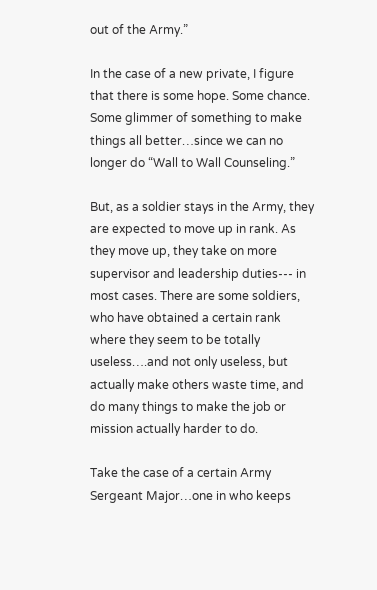out of the Army.”

In the case of a new private, I figure that there is some hope. Some chance. Some glimmer of something to make things all better…since we can no longer do “Wall to Wall Counseling.”

But, as a soldier stays in the Army, they are expected to move up in rank. As they move up, they take on more supervisor and leadership duties--- in most cases. There are some soldiers, who have obtained a certain rank where they seem to be totally useless….and not only useless, but actually make others waste time, and do many things to make the job or mission actually harder to do.

Take the case of a certain Army Sergeant Major…one in who keeps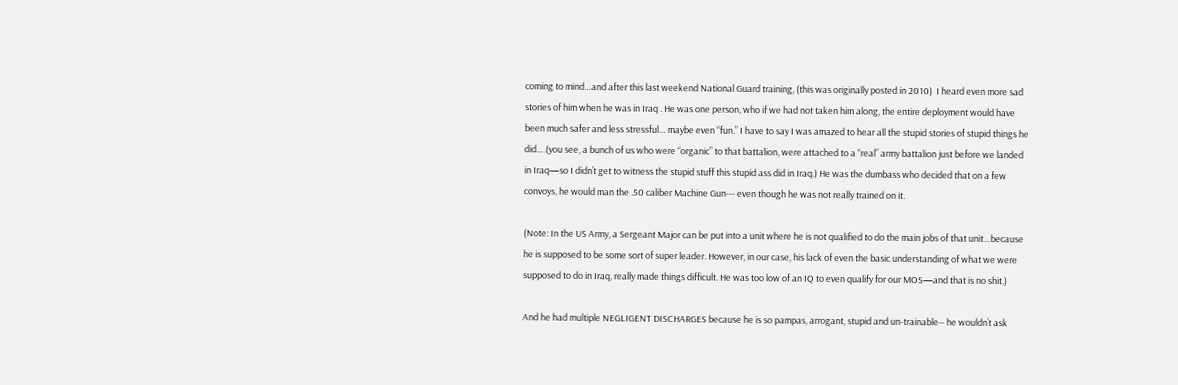coming to mind…and after this last weekend National Guard training, (this was originally posted in 2010)  I heard even more sad stories of him when he was in Iraq . He was one person, who if we had not taken him along, the entire deployment would have been much safer and less stressful… maybe even “fun.” I have to say I was amazed to hear all the stupid stories of stupid things he did….(you see, a bunch of us who were “organic” to that battalion, were attached to a “real” army battalion just before we landed in Iraq—so I didn’t get to witness the stupid stuff this stupid ass did in Iraq.) He was the dumbass who decided that on a few convoys, he would man the .50 caliber Machine Gun--- even though he was not really trained on it.

(Note: In the US Army, a Sergeant Major can be put into a unit where he is not qualified to do the main jobs of that unit…because he is supposed to be some sort of super leader. However, in our case, his lack of even the basic understanding of what we were supposed to do in Iraq, really made things difficult. He was too low of an IQ to even qualify for our MOS—and that is no shit.)

And he had multiple NEGLIGENT DISCHARGES because he is so pampas, arrogant, stupid and un-trainable-- he wouldn’t ask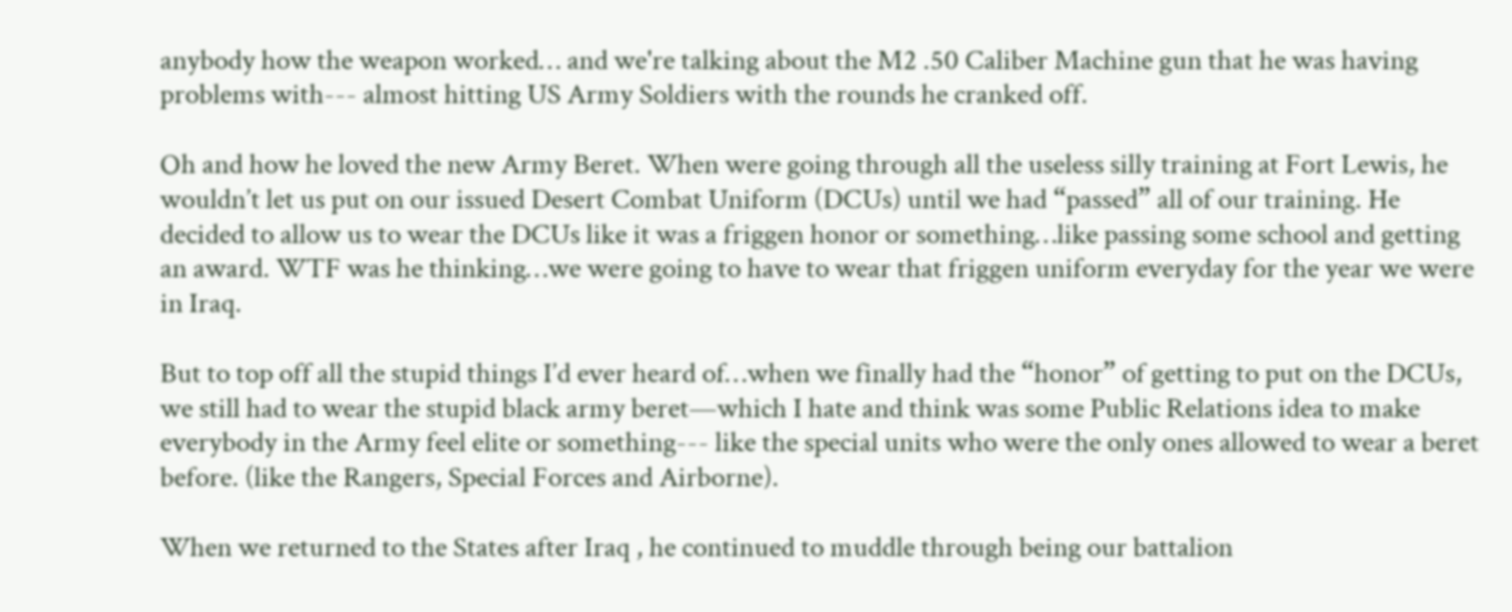anybody how the weapon worked… and we're talking about the M2 .50 Caliber Machine gun that he was having problems with--- almost hitting US Army Soldiers with the rounds he cranked off.

Oh and how he loved the new Army Beret. When were going through all the useless silly training at Fort Lewis, he wouldn’t let us put on our issued Desert Combat Uniform (DCUs) until we had “passed” all of our training. He decided to allow us to wear the DCUs like it was a friggen honor or something…like passing some school and getting an award. WTF was he thinking…we were going to have to wear that friggen uniform everyday for the year we were in Iraq.

But to top off all the stupid things I’d ever heard of…when we finally had the “honor” of getting to put on the DCUs, we still had to wear the stupid black army beret—which I hate and think was some Public Relations idea to make everybody in the Army feel elite or something--- like the special units who were the only ones allowed to wear a beret before. (like the Rangers, Special Forces and Airborne).

When we returned to the States after Iraq , he continued to muddle through being our battalion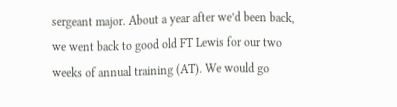sergeant major. About a year after we’d been back, we went back to good old FT Lewis for our two weeks of annual training (AT). We would go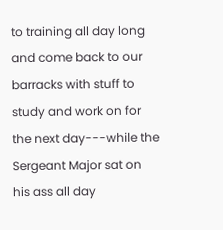to training all day long and come back to our barracks with stuff to study and work on for the next day---while the Sergeant Major sat on his ass all day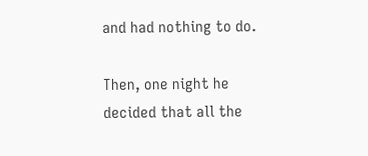and had nothing to do.

Then, one night he decided that all the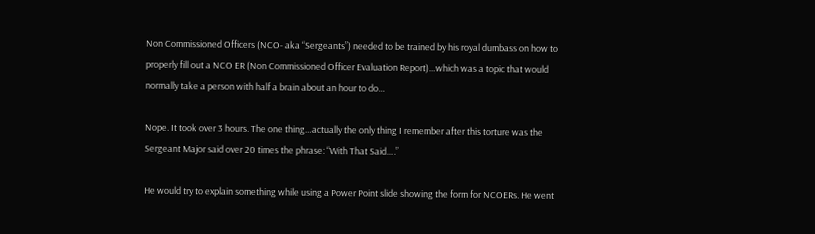Non Commissioned Officers (NCO- aka “Sergeants”) needed to be trained by his royal dumbass on how to properly fill out a NCO ER (Non Commissioned Officer Evaluation Report)…which was a topic that would normally take a person with half a brain about an hour to do…

Nope. It took over 3 hours. The one thing…actually the only thing I remember after this torture was the Sergeant Major said over 20 times the phrase: “With That Said….”

He would try to explain something while using a Power Point slide showing the form for NCOERs. He went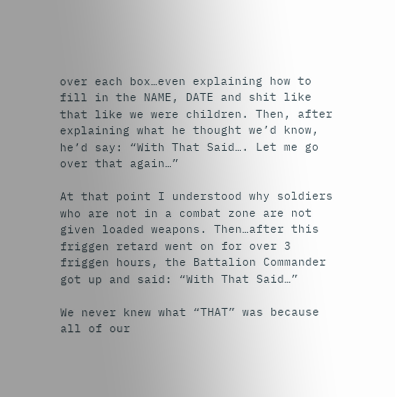over each box…even explaining how to fill in the NAME, DATE and shit like that like we were children. Then, after explaining what he thought we’d know, he’d say: “With That Said…. Let me go over that again…”

At that point I understood why soldiers who are not in a combat zone are not given loaded weapons. Then…after this friggen retard went on for over 3 friggen hours, the Battalion Commander got up and said: “With That Said…”

We never knew what “THAT” was because all of our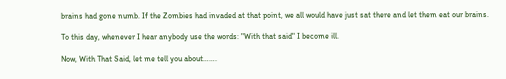brains had gone numb. If the Zombies had invaded at that point, we all would have just sat there and let them eat our brains.

To this day, whenever I hear anybody use the words: "With that said" I become ill.

Now, With That Said, let me tell you about…….